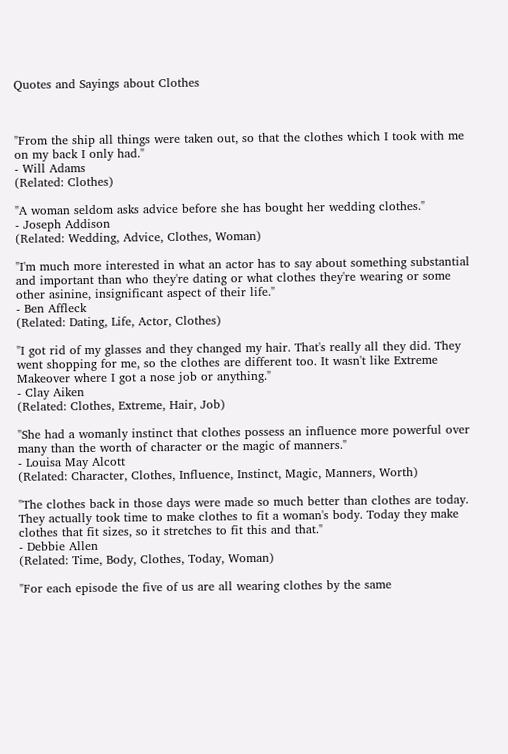Quotes and Sayings about Clothes



"From the ship all things were taken out, so that the clothes which I took with me on my back I only had."
- Will Adams
(Related: Clothes)

"A woman seldom asks advice before she has bought her wedding clothes."
- Joseph Addison
(Related: Wedding, Advice, Clothes, Woman)

"I'm much more interested in what an actor has to say about something substantial and important than who they're dating or what clothes they're wearing or some other asinine, insignificant aspect of their life."
- Ben Affleck
(Related: Dating, Life, Actor, Clothes)

"I got rid of my glasses and they changed my hair. That's really all they did. They went shopping for me, so the clothes are different too. It wasn't like Extreme Makeover where I got a nose job or anything."
- Clay Aiken
(Related: Clothes, Extreme, Hair, Job)

"She had a womanly instinct that clothes possess an influence more powerful over many than the worth of character or the magic of manners."
- Louisa May Alcott
(Related: Character, Clothes, Influence, Instinct, Magic, Manners, Worth)

"The clothes back in those days were made so much better than clothes are today. They actually took time to make clothes to fit a woman's body. Today they make clothes that fit sizes, so it stretches to fit this and that."
- Debbie Allen
(Related: Time, Body, Clothes, Today, Woman)

"For each episode the five of us are all wearing clothes by the same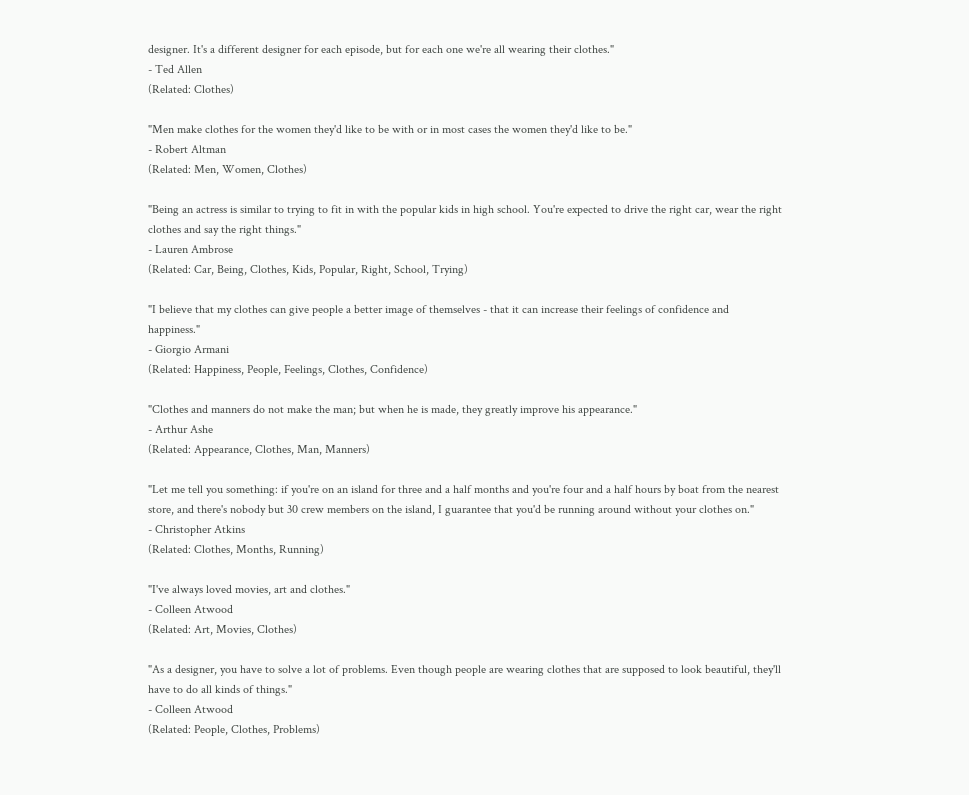designer. It's a different designer for each episode, but for each one we're all wearing their clothes."
- Ted Allen
(Related: Clothes)

"Men make clothes for the women they'd like to be with or in most cases the women they'd like to be."
- Robert Altman
(Related: Men, Women, Clothes)

"Being an actress is similar to trying to fit in with the popular kids in high school. You're expected to drive the right car, wear the right clothes and say the right things."
- Lauren Ambrose
(Related: Car, Being, Clothes, Kids, Popular, Right, School, Trying)

"I believe that my clothes can give people a better image of themselves - that it can increase their feelings of confidence and happiness."
- Giorgio Armani
(Related: Happiness, People, Feelings, Clothes, Confidence)

"Clothes and manners do not make the man; but when he is made, they greatly improve his appearance."
- Arthur Ashe
(Related: Appearance, Clothes, Man, Manners)

"Let me tell you something: if you're on an island for three and a half months and you're four and a half hours by boat from the nearest store, and there's nobody but 30 crew members on the island, I guarantee that you'd be running around without your clothes on."
- Christopher Atkins
(Related: Clothes, Months, Running)

"I've always loved movies, art and clothes."
- Colleen Atwood
(Related: Art, Movies, Clothes)

"As a designer, you have to solve a lot of problems. Even though people are wearing clothes that are supposed to look beautiful, they'll have to do all kinds of things."
- Colleen Atwood
(Related: People, Clothes, Problems)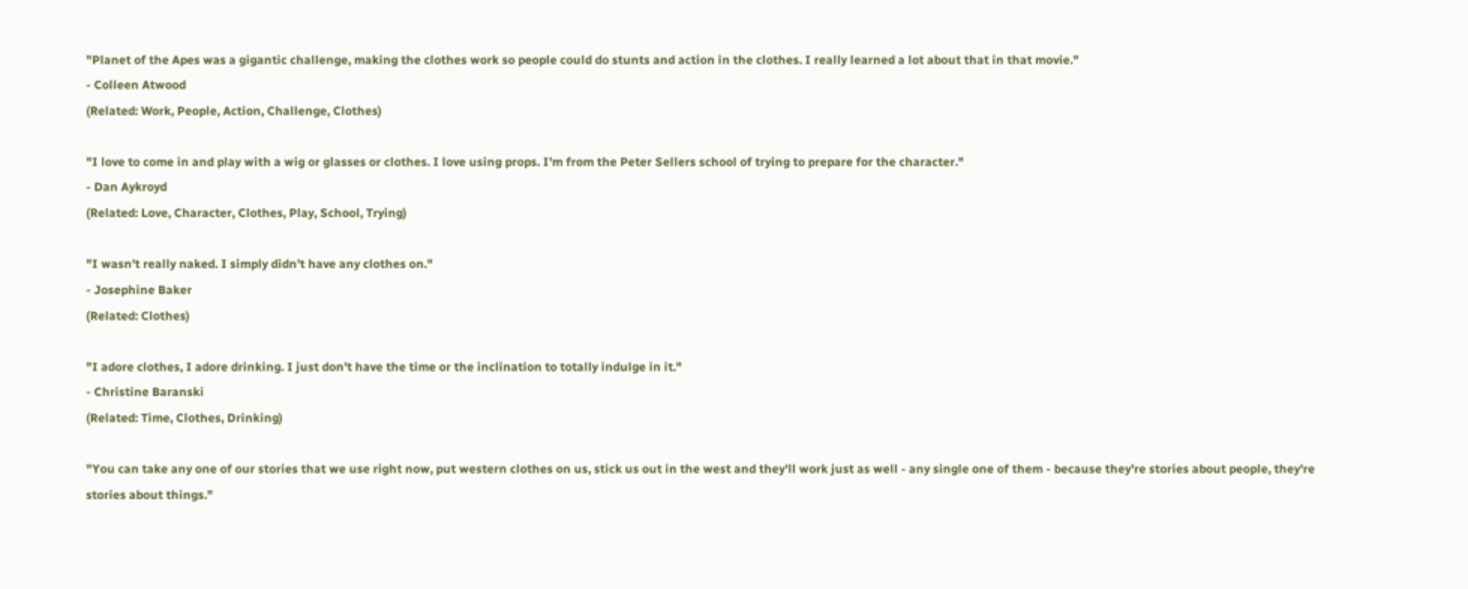"Planet of the Apes was a gigantic challenge, making the clothes work so people could do stunts and action in the clothes. I really learned a lot about that in that movie."
- Colleen Atwood
(Related: Work, People, Action, Challenge, Clothes)

"I love to come in and play with a wig or glasses or clothes. I love using props. I'm from the Peter Sellers school of trying to prepare for the character."
- Dan Aykroyd
(Related: Love, Character, Clothes, Play, School, Trying)

"I wasn't really naked. I simply didn't have any clothes on."
- Josephine Baker
(Related: Clothes)

"I adore clothes, I adore drinking. I just don't have the time or the inclination to totally indulge in it."
- Christine Baranski
(Related: Time, Clothes, Drinking)

"You can take any one of our stories that we use right now, put western clothes on us, stick us out in the west and they'll work just as well - any single one of them - because they're stories about people, they're stories about things."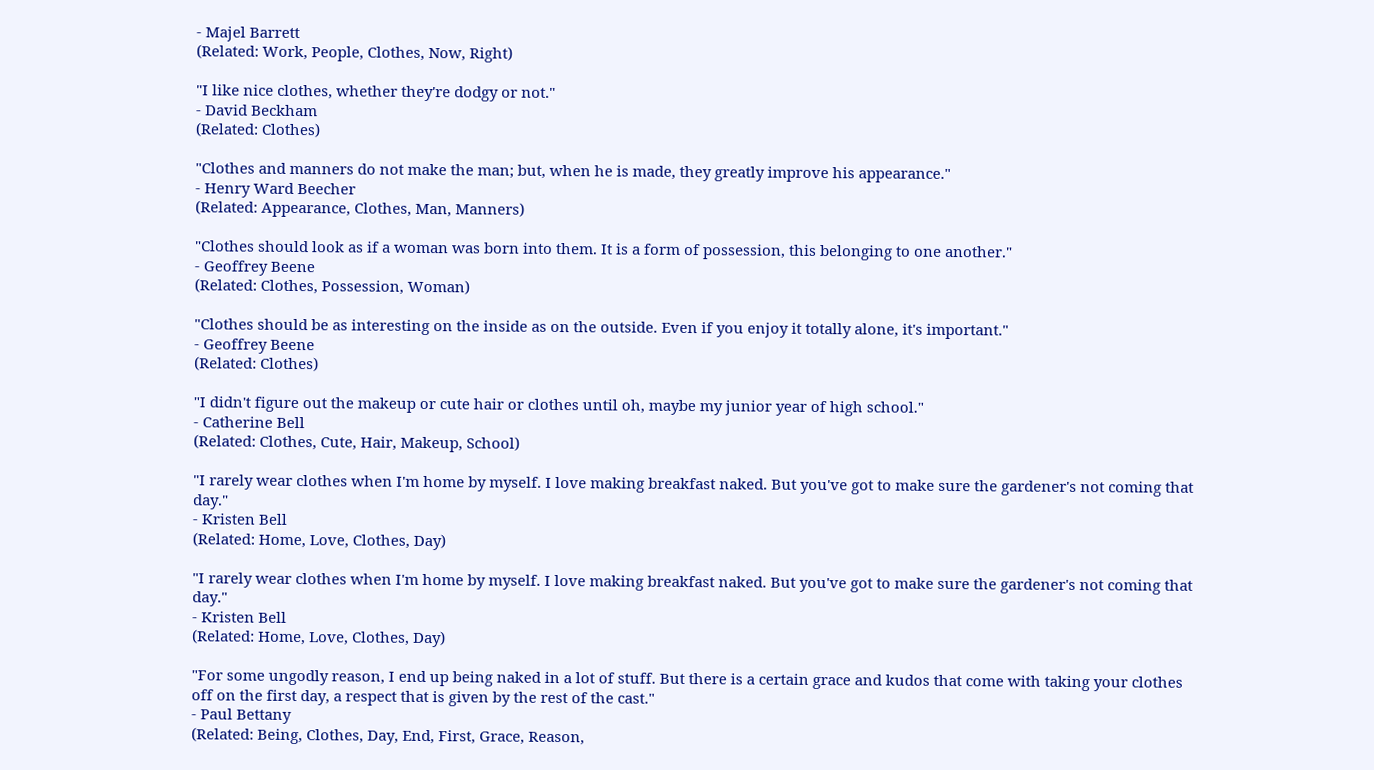- Majel Barrett
(Related: Work, People, Clothes, Now, Right)

"I like nice clothes, whether they're dodgy or not."
- David Beckham
(Related: Clothes)

"Clothes and manners do not make the man; but, when he is made, they greatly improve his appearance."
- Henry Ward Beecher
(Related: Appearance, Clothes, Man, Manners)

"Clothes should look as if a woman was born into them. It is a form of possession, this belonging to one another."
- Geoffrey Beene
(Related: Clothes, Possession, Woman)

"Clothes should be as interesting on the inside as on the outside. Even if you enjoy it totally alone, it's important."
- Geoffrey Beene
(Related: Clothes)

"I didn't figure out the makeup or cute hair or clothes until oh, maybe my junior year of high school."
- Catherine Bell
(Related: Clothes, Cute, Hair, Makeup, School)

"I rarely wear clothes when I'm home by myself. I love making breakfast naked. But you've got to make sure the gardener's not coming that day."
- Kristen Bell
(Related: Home, Love, Clothes, Day)

"I rarely wear clothes when I'm home by myself. I love making breakfast naked. But you've got to make sure the gardener's not coming that day."
- Kristen Bell
(Related: Home, Love, Clothes, Day)

"For some ungodly reason, I end up being naked in a lot of stuff. But there is a certain grace and kudos that come with taking your clothes off on the first day, a respect that is given by the rest of the cast."
- Paul Bettany
(Related: Being, Clothes, Day, End, First, Grace, Reason,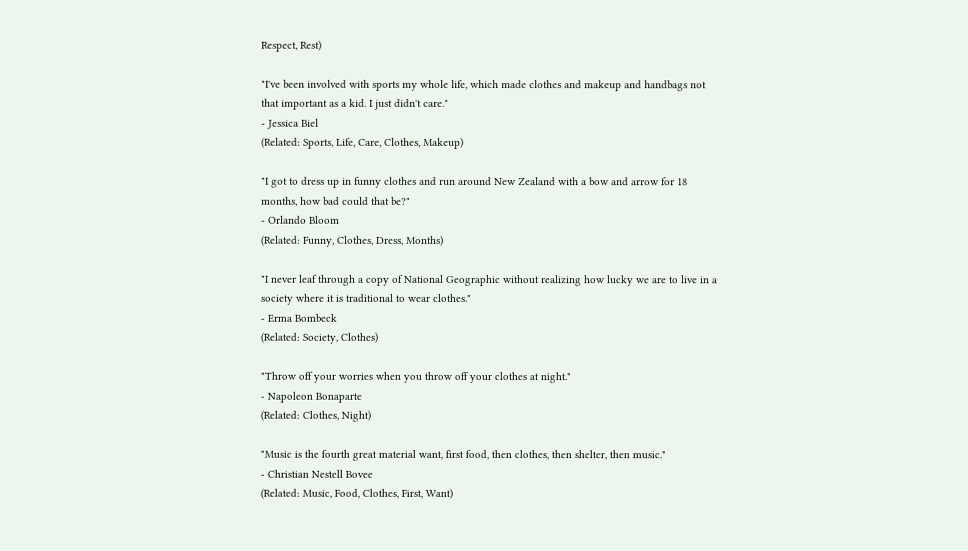Respect, Rest)

"I've been involved with sports my whole life, which made clothes and makeup and handbags not that important as a kid. I just didn't care."
- Jessica Biel
(Related: Sports, Life, Care, Clothes, Makeup)

"I got to dress up in funny clothes and run around New Zealand with a bow and arrow for 18 months, how bad could that be?"
- Orlando Bloom
(Related: Funny, Clothes, Dress, Months)

"I never leaf through a copy of National Geographic without realizing how lucky we are to live in a society where it is traditional to wear clothes."
- Erma Bombeck
(Related: Society, Clothes)

"Throw off your worries when you throw off your clothes at night."
- Napoleon Bonaparte
(Related: Clothes, Night)

"Music is the fourth great material want, first food, then clothes, then shelter, then music."
- Christian Nestell Bovee
(Related: Music, Food, Clothes, First, Want)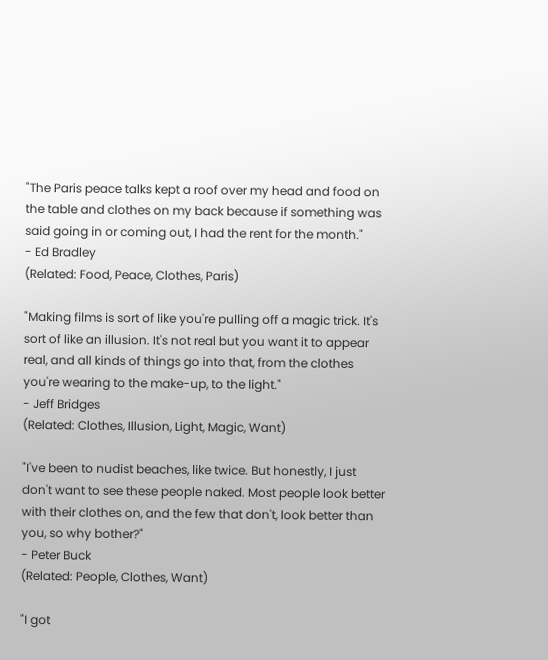"The Paris peace talks kept a roof over my head and food on the table and clothes on my back because if something was said going in or coming out, I had the rent for the month."
- Ed Bradley
(Related: Food, Peace, Clothes, Paris)

"Making films is sort of like you're pulling off a magic trick. It's sort of like an illusion. It's not real but you want it to appear real, and all kinds of things go into that, from the clothes you're wearing to the make-up, to the light."
- Jeff Bridges
(Related: Clothes, Illusion, Light, Magic, Want)

"I've been to nudist beaches, like twice. But honestly, I just don't want to see these people naked. Most people look better with their clothes on, and the few that don't, look better than you, so why bother?"
- Peter Buck
(Related: People, Clothes, Want)

"I got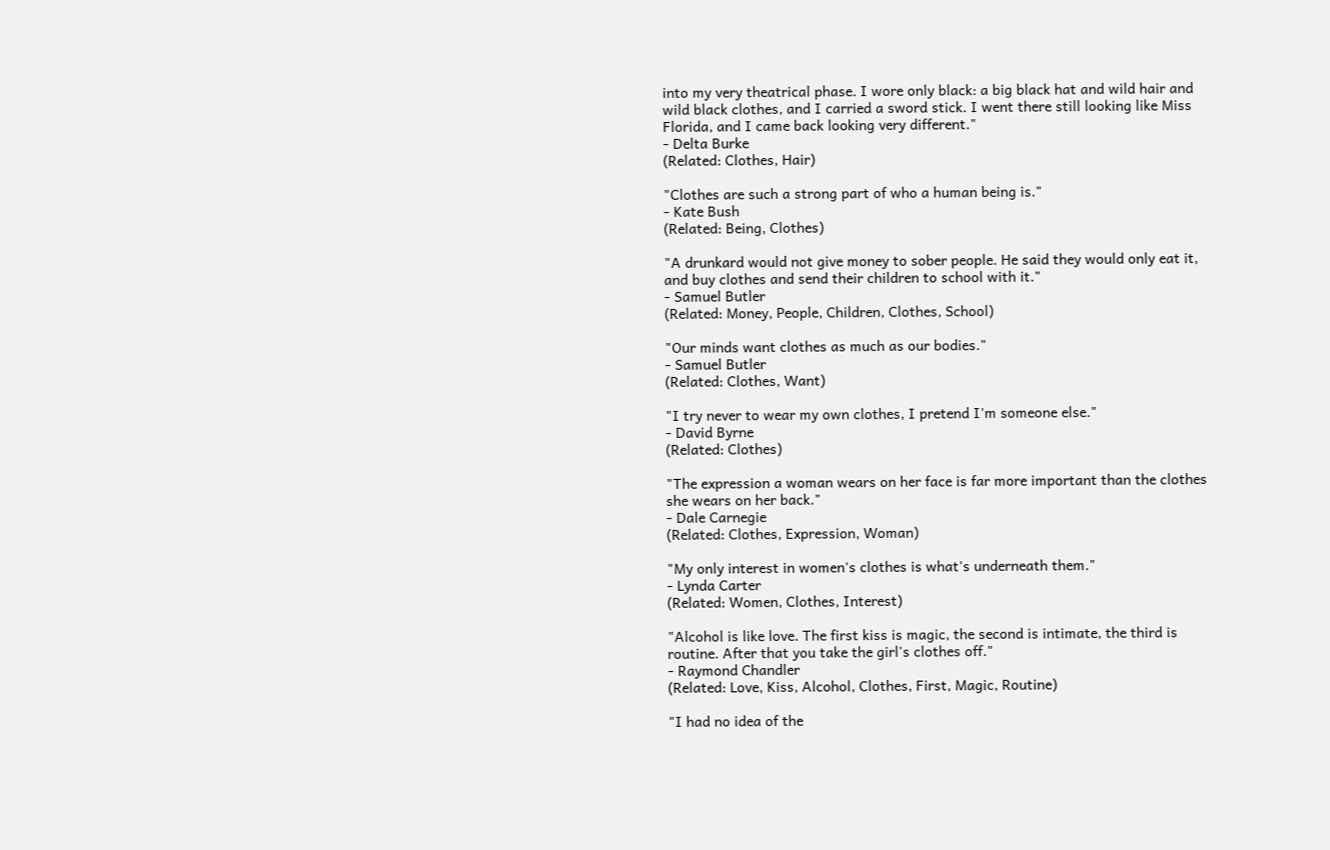into my very theatrical phase. I wore only black: a big black hat and wild hair and wild black clothes, and I carried a sword stick. I went there still looking like Miss Florida, and I came back looking very different."
- Delta Burke
(Related: Clothes, Hair)

"Clothes are such a strong part of who a human being is."
- Kate Bush
(Related: Being, Clothes)

"A drunkard would not give money to sober people. He said they would only eat it, and buy clothes and send their children to school with it."
- Samuel Butler
(Related: Money, People, Children, Clothes, School)

"Our minds want clothes as much as our bodies."
- Samuel Butler
(Related: Clothes, Want)

"I try never to wear my own clothes, I pretend I'm someone else."
- David Byrne
(Related: Clothes)

"The expression a woman wears on her face is far more important than the clothes she wears on her back."
- Dale Carnegie
(Related: Clothes, Expression, Woman)

"My only interest in women's clothes is what's underneath them."
- Lynda Carter
(Related: Women, Clothes, Interest)

"Alcohol is like love. The first kiss is magic, the second is intimate, the third is routine. After that you take the girl's clothes off."
- Raymond Chandler
(Related: Love, Kiss, Alcohol, Clothes, First, Magic, Routine)

"I had no idea of the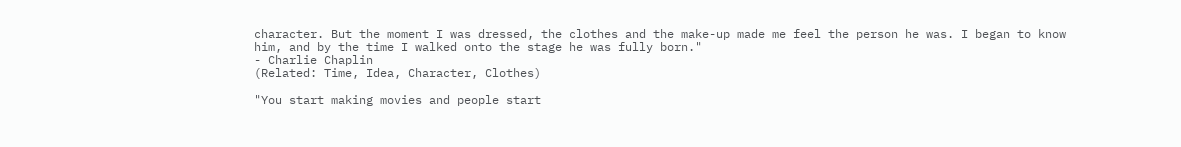character. But the moment I was dressed, the clothes and the make-up made me feel the person he was. I began to know him, and by the time I walked onto the stage he was fully born."
- Charlie Chaplin
(Related: Time, Idea, Character, Clothes)

"You start making movies and people start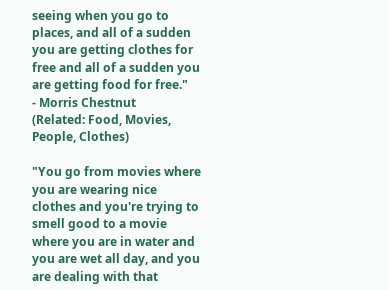seeing when you go to places, and all of a sudden you are getting clothes for free and all of a sudden you are getting food for free."
- Morris Chestnut
(Related: Food, Movies, People, Clothes)

"You go from movies where you are wearing nice clothes and you're trying to smell good to a movie where you are in water and you are wet all day, and you are dealing with that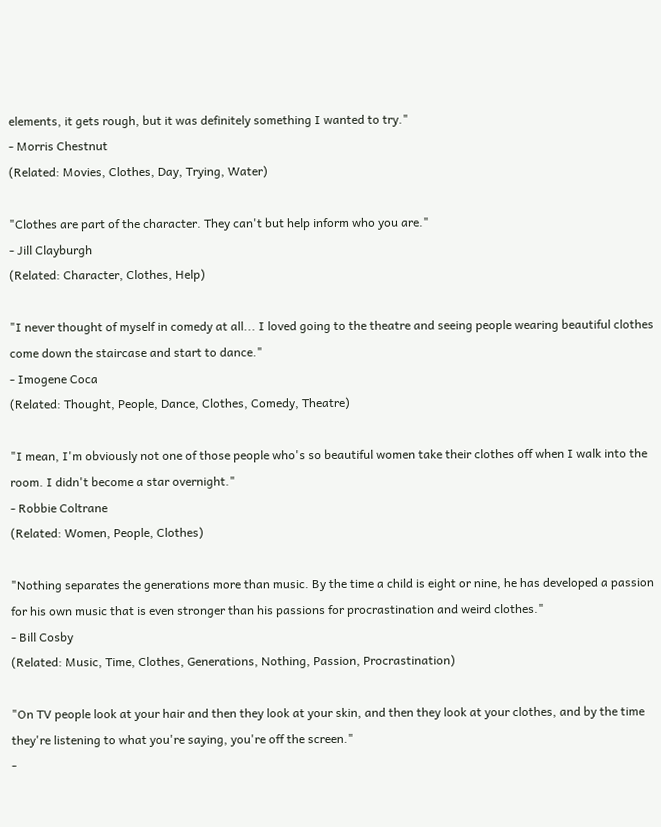elements, it gets rough, but it was definitely something I wanted to try."
- Morris Chestnut
(Related: Movies, Clothes, Day, Trying, Water)

"Clothes are part of the character. They can't but help inform who you are."
- Jill Clayburgh
(Related: Character, Clothes, Help)

"I never thought of myself in comedy at all... I loved going to the theatre and seeing people wearing beautiful clothes come down the staircase and start to dance."
- Imogene Coca
(Related: Thought, People, Dance, Clothes, Comedy, Theatre)

"I mean, I'm obviously not one of those people who's so beautiful women take their clothes off when I walk into the room. I didn't become a star overnight."
- Robbie Coltrane
(Related: Women, People, Clothes)

"Nothing separates the generations more than music. By the time a child is eight or nine, he has developed a passion for his own music that is even stronger than his passions for procrastination and weird clothes."
- Bill Cosby
(Related: Music, Time, Clothes, Generations, Nothing, Passion, Procrastination)

"On TV people look at your hair and then they look at your skin, and then they look at your clothes, and by the time they're listening to what you're saying, you're off the screen."
-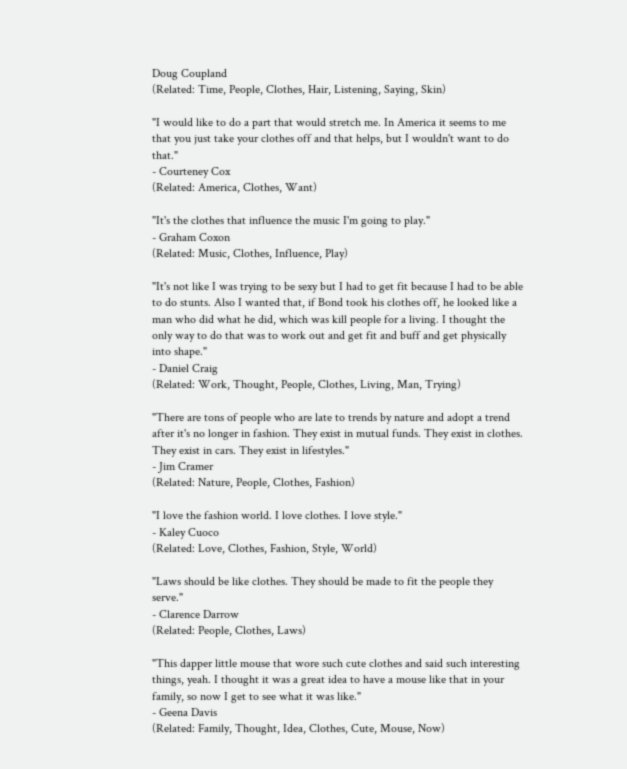Doug Coupland
(Related: Time, People, Clothes, Hair, Listening, Saying, Skin)

"I would like to do a part that would stretch me. In America it seems to me that you just take your clothes off and that helps, but I wouldn't want to do that."
- Courteney Cox
(Related: America, Clothes, Want)

"It's the clothes that influence the music I'm going to play."
- Graham Coxon
(Related: Music, Clothes, Influence, Play)

"It's not like I was trying to be sexy but I had to get fit because I had to be able to do stunts. Also I wanted that, if Bond took his clothes off, he looked like a man who did what he did, which was kill people for a living. I thought the only way to do that was to work out and get fit and buff and get physically into shape."
- Daniel Craig
(Related: Work, Thought, People, Clothes, Living, Man, Trying)

"There are tons of people who are late to trends by nature and adopt a trend after it's no longer in fashion. They exist in mutual funds. They exist in clothes. They exist in cars. They exist in lifestyles."
- Jim Cramer
(Related: Nature, People, Clothes, Fashion)

"I love the fashion world. I love clothes. I love style."
- Kaley Cuoco
(Related: Love, Clothes, Fashion, Style, World)

"Laws should be like clothes. They should be made to fit the people they serve."
- Clarence Darrow
(Related: People, Clothes, Laws)

"This dapper little mouse that wore such cute clothes and said such interesting things, yeah. I thought it was a great idea to have a mouse like that in your family, so now I get to see what it was like."
- Geena Davis
(Related: Family, Thought, Idea, Clothes, Cute, Mouse, Now)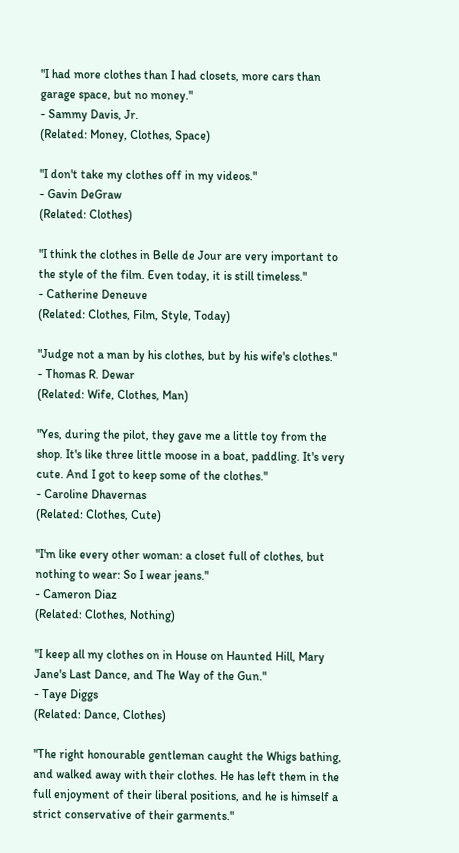"I had more clothes than I had closets, more cars than garage space, but no money."
- Sammy Davis, Jr.
(Related: Money, Clothes, Space)

"I don't take my clothes off in my videos."
- Gavin DeGraw
(Related: Clothes)

"I think the clothes in Belle de Jour are very important to the style of the film. Even today, it is still timeless."
- Catherine Deneuve
(Related: Clothes, Film, Style, Today)

"Judge not a man by his clothes, but by his wife's clothes."
- Thomas R. Dewar
(Related: Wife, Clothes, Man)

"Yes, during the pilot, they gave me a little toy from the shop. It's like three little moose in a boat, paddling. It's very cute. And I got to keep some of the clothes."
- Caroline Dhavernas
(Related: Clothes, Cute)

"I'm like every other woman: a closet full of clothes, but nothing to wear: So I wear jeans."
- Cameron Diaz
(Related: Clothes, Nothing)

"I keep all my clothes on in House on Haunted Hill, Mary Jane's Last Dance, and The Way of the Gun."
- Taye Diggs
(Related: Dance, Clothes)

"The right honourable gentleman caught the Whigs bathing, and walked away with their clothes. He has left them in the full enjoyment of their liberal positions, and he is himself a strict conservative of their garments."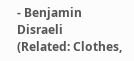- Benjamin Disraeli
(Related: Clothes,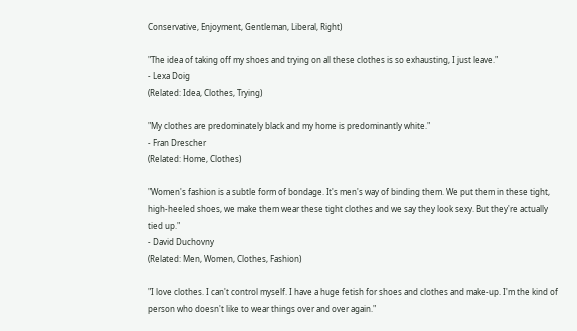Conservative, Enjoyment, Gentleman, Liberal, Right)

"The idea of taking off my shoes and trying on all these clothes is so exhausting, I just leave."
- Lexa Doig
(Related: Idea, Clothes, Trying)

"My clothes are predominately black and my home is predominantly white."
- Fran Drescher
(Related: Home, Clothes)

"Women's fashion is a subtle form of bondage. It's men's way of binding them. We put them in these tight, high-heeled shoes, we make them wear these tight clothes and we say they look sexy. But they're actually tied up."
- David Duchovny
(Related: Men, Women, Clothes, Fashion)

"I love clothes. I can't control myself. I have a huge fetish for shoes and clothes and make-up. I'm the kind of person who doesn't like to wear things over and over again."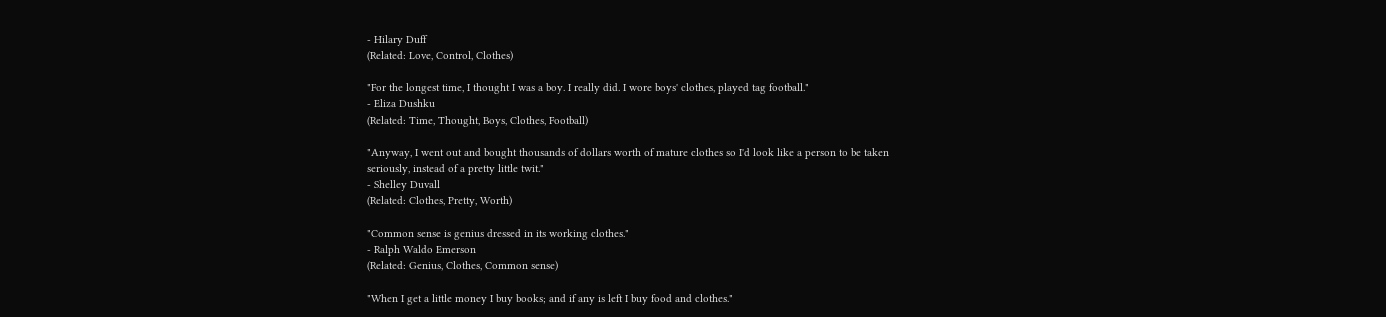- Hilary Duff
(Related: Love, Control, Clothes)

"For the longest time, I thought I was a boy. I really did. I wore boys' clothes, played tag football."
- Eliza Dushku
(Related: Time, Thought, Boys, Clothes, Football)

"Anyway, I went out and bought thousands of dollars worth of mature clothes so I'd look like a person to be taken seriously, instead of a pretty little twit."
- Shelley Duvall
(Related: Clothes, Pretty, Worth)

"Common sense is genius dressed in its working clothes."
- Ralph Waldo Emerson
(Related: Genius, Clothes, Common sense)

"When I get a little money I buy books; and if any is left I buy food and clothes."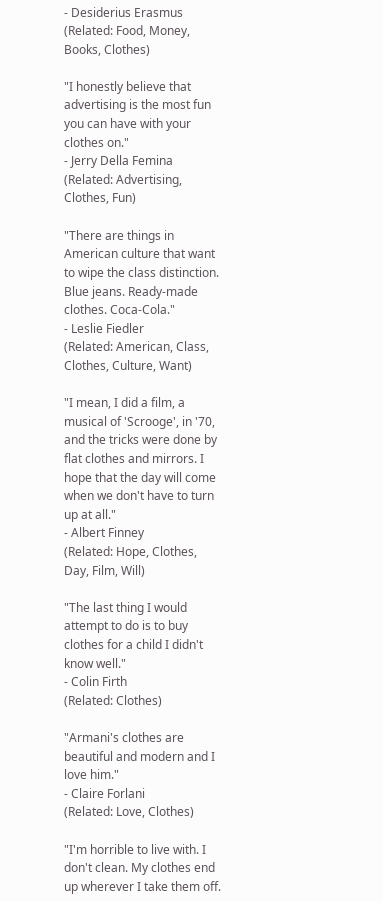- Desiderius Erasmus
(Related: Food, Money, Books, Clothes)

"I honestly believe that advertising is the most fun you can have with your clothes on."
- Jerry Della Femina
(Related: Advertising, Clothes, Fun)

"There are things in American culture that want to wipe the class distinction. Blue jeans. Ready-made clothes. Coca-Cola."
- Leslie Fiedler
(Related: American, Class, Clothes, Culture, Want)

"I mean, I did a film, a musical of 'Scrooge', in '70, and the tricks were done by flat clothes and mirrors. I hope that the day will come when we don't have to turn up at all."
- Albert Finney
(Related: Hope, Clothes, Day, Film, Will)

"The last thing I would attempt to do is to buy clothes for a child I didn't know well."
- Colin Firth
(Related: Clothes)

"Armani's clothes are beautiful and modern and I love him."
- Claire Forlani
(Related: Love, Clothes)

"I'm horrible to live with. I don't clean. My clothes end up wherever I take them off.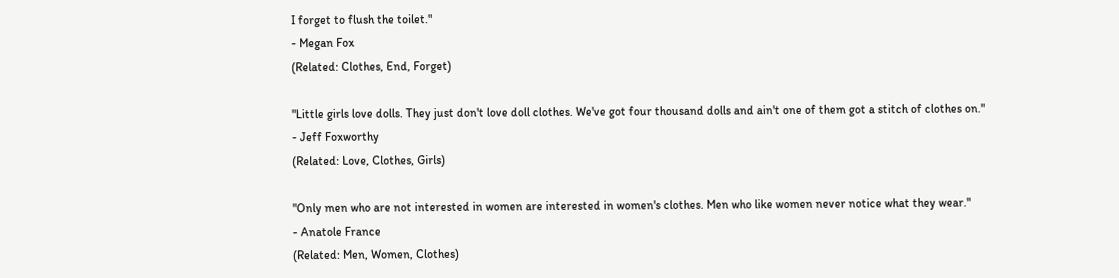I forget to flush the toilet."
- Megan Fox
(Related: Clothes, End, Forget)

"Little girls love dolls. They just don't love doll clothes. We've got four thousand dolls and ain't one of them got a stitch of clothes on."
- Jeff Foxworthy
(Related: Love, Clothes, Girls)

"Only men who are not interested in women are interested in women's clothes. Men who like women never notice what they wear."
- Anatole France
(Related: Men, Women, Clothes)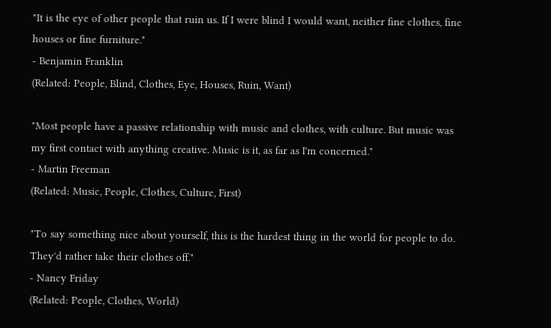"It is the eye of other people that ruin us. If I were blind I would want, neither fine clothes, fine houses or fine furniture."
- Benjamin Franklin
(Related: People, Blind, Clothes, Eye, Houses, Ruin, Want)

"Most people have a passive relationship with music and clothes, with culture. But music was my first contact with anything creative. Music is it, as far as I'm concerned."
- Martin Freeman
(Related: Music, People, Clothes, Culture, First)

"To say something nice about yourself, this is the hardest thing in the world for people to do. They'd rather take their clothes off."
- Nancy Friday
(Related: People, Clothes, World)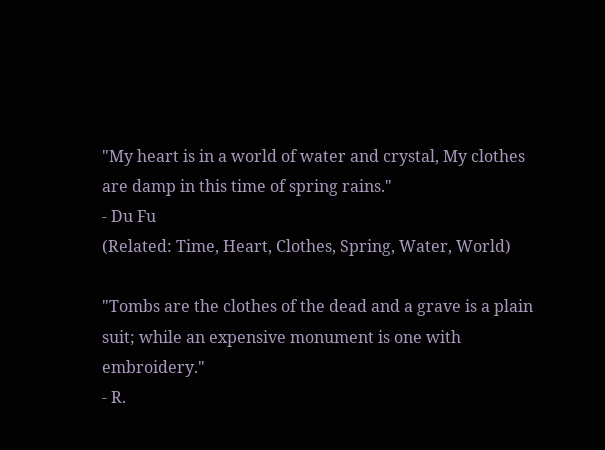"My heart is in a world of water and crystal, My clothes are damp in this time of spring rains."
- Du Fu
(Related: Time, Heart, Clothes, Spring, Water, World)

"Tombs are the clothes of the dead and a grave is a plain suit; while an expensive monument is one with embroidery."
- R.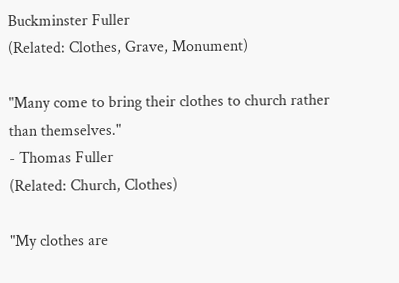Buckminster Fuller
(Related: Clothes, Grave, Monument)

"Many come to bring their clothes to church rather than themselves."
- Thomas Fuller
(Related: Church, Clothes)

"My clothes are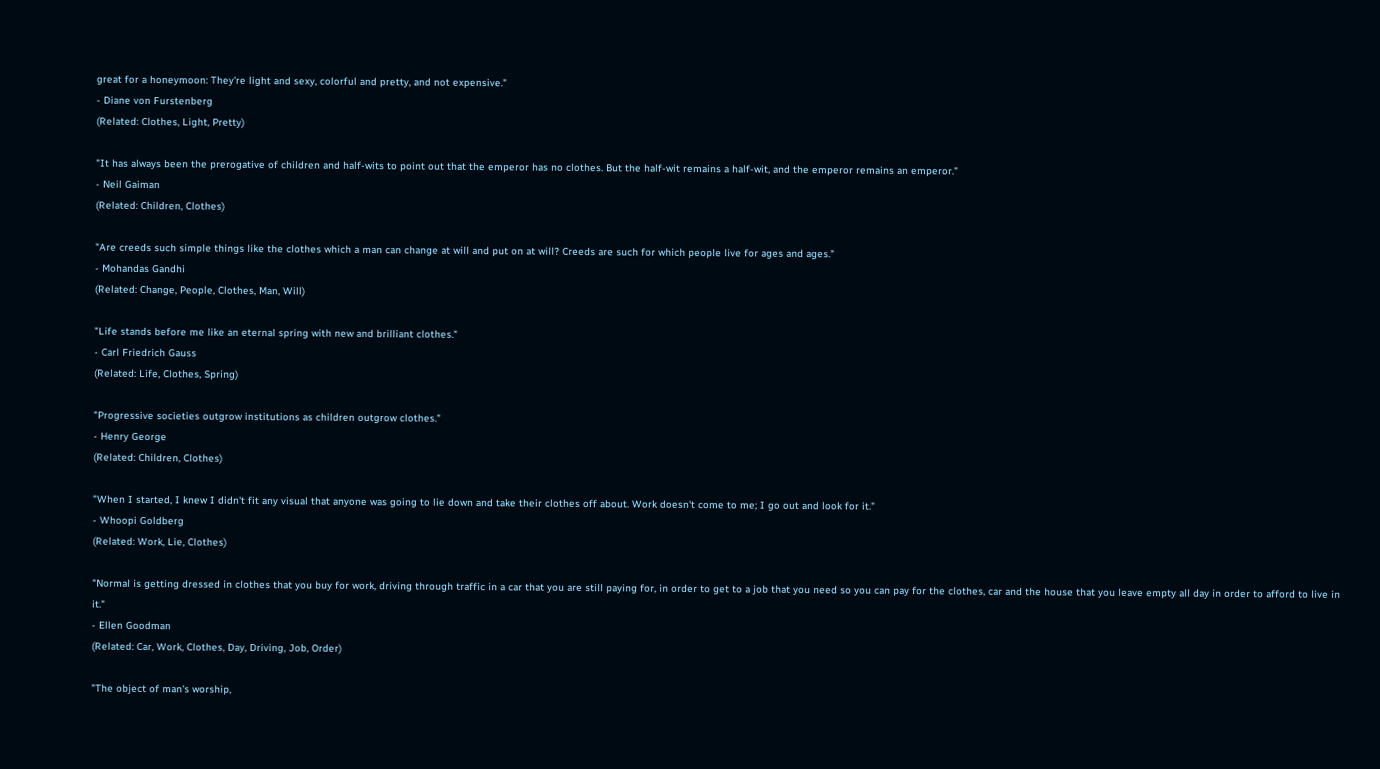great for a honeymoon: They're light and sexy, colorful and pretty, and not expensive."
- Diane von Furstenberg
(Related: Clothes, Light, Pretty)

"It has always been the prerogative of children and half-wits to point out that the emperor has no clothes. But the half-wit remains a half-wit, and the emperor remains an emperor."
- Neil Gaiman
(Related: Children, Clothes)

"Are creeds such simple things like the clothes which a man can change at will and put on at will? Creeds are such for which people live for ages and ages."
- Mohandas Gandhi
(Related: Change, People, Clothes, Man, Will)

"Life stands before me like an eternal spring with new and brilliant clothes."
- Carl Friedrich Gauss
(Related: Life, Clothes, Spring)

"Progressive societies outgrow institutions as children outgrow clothes."
- Henry George
(Related: Children, Clothes)

"When I started, I knew I didn't fit any visual that anyone was going to lie down and take their clothes off about. Work doesn't come to me; I go out and look for it."
- Whoopi Goldberg
(Related: Work, Lie, Clothes)

"Normal is getting dressed in clothes that you buy for work, driving through traffic in a car that you are still paying for, in order to get to a job that you need so you can pay for the clothes, car and the house that you leave empty all day in order to afford to live in it."
- Ellen Goodman
(Related: Car, Work, Clothes, Day, Driving, Job, Order)

"The object of man's worship,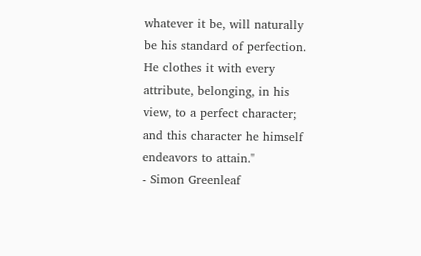whatever it be, will naturally be his standard of perfection. He clothes it with every attribute, belonging, in his view, to a perfect character; and this character he himself endeavors to attain."
- Simon Greenleaf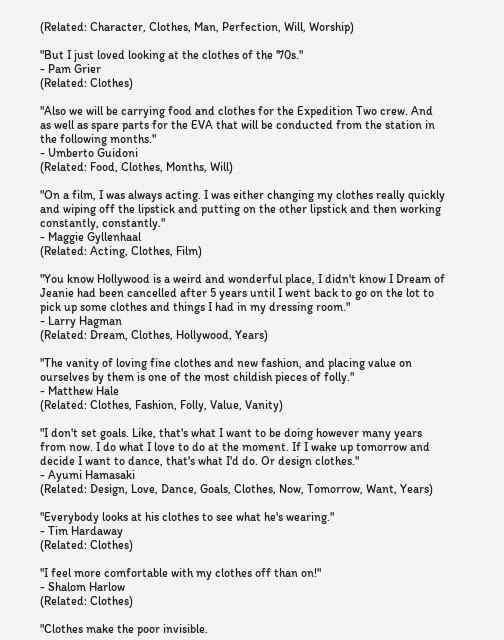(Related: Character, Clothes, Man, Perfection, Will, Worship)

"But I just loved looking at the clothes of the '70s."
- Pam Grier
(Related: Clothes)

"Also we will be carrying food and clothes for the Expedition Two crew. And as well as spare parts for the EVA that will be conducted from the station in the following months."
- Umberto Guidoni
(Related: Food, Clothes, Months, Will)

"On a film, I was always acting. I was either changing my clothes really quickly and wiping off the lipstick and putting on the other lipstick and then working constantly, constantly."
- Maggie Gyllenhaal
(Related: Acting, Clothes, Film)

"You know Hollywood is a weird and wonderful place, I didn't know I Dream of Jeanie had been cancelled after 5 years until I went back to go on the lot to pick up some clothes and things I had in my dressing room."
- Larry Hagman
(Related: Dream, Clothes, Hollywood, Years)

"The vanity of loving fine clothes and new fashion, and placing value on ourselves by them is one of the most childish pieces of folly."
- Matthew Hale
(Related: Clothes, Fashion, Folly, Value, Vanity)

"I don't set goals. Like, that's what I want to be doing however many years from now. I do what I love to do at the moment. If I wake up tomorrow and decide I want to dance, that's what I'd do. Or design clothes."
- Ayumi Hamasaki
(Related: Design, Love, Dance, Goals, Clothes, Now, Tomorrow, Want, Years)

"Everybody looks at his clothes to see what he's wearing."
- Tim Hardaway
(Related: Clothes)

"I feel more comfortable with my clothes off than on!"
- Shalom Harlow
(Related: Clothes)

"Clothes make the poor invisible.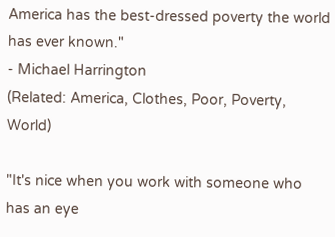America has the best-dressed poverty the world has ever known."
- Michael Harrington
(Related: America, Clothes, Poor, Poverty, World)

"It's nice when you work with someone who has an eye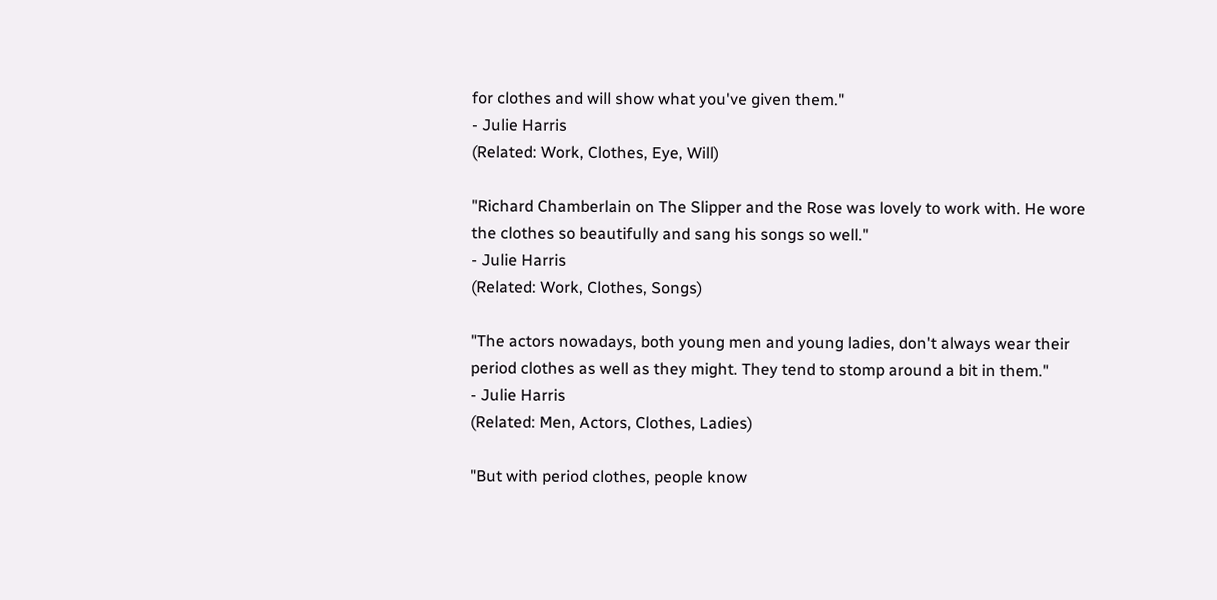for clothes and will show what you've given them."
- Julie Harris
(Related: Work, Clothes, Eye, Will)

"Richard Chamberlain on The Slipper and the Rose was lovely to work with. He wore the clothes so beautifully and sang his songs so well."
- Julie Harris
(Related: Work, Clothes, Songs)

"The actors nowadays, both young men and young ladies, don't always wear their period clothes as well as they might. They tend to stomp around a bit in them."
- Julie Harris
(Related: Men, Actors, Clothes, Ladies)

"But with period clothes, people know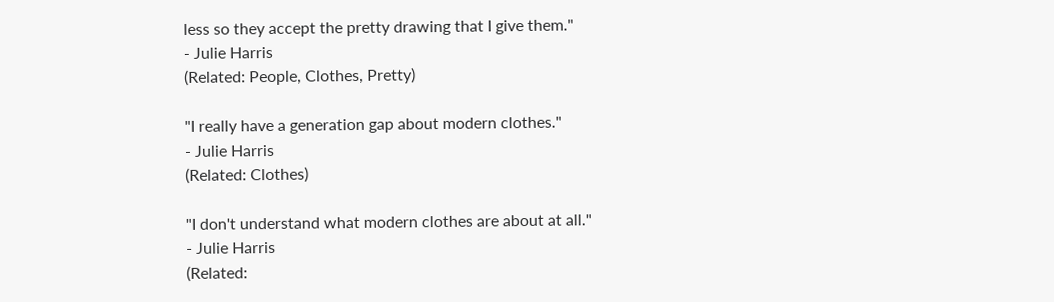less so they accept the pretty drawing that I give them."
- Julie Harris
(Related: People, Clothes, Pretty)

"I really have a generation gap about modern clothes."
- Julie Harris
(Related: Clothes)

"I don't understand what modern clothes are about at all."
- Julie Harris
(Related: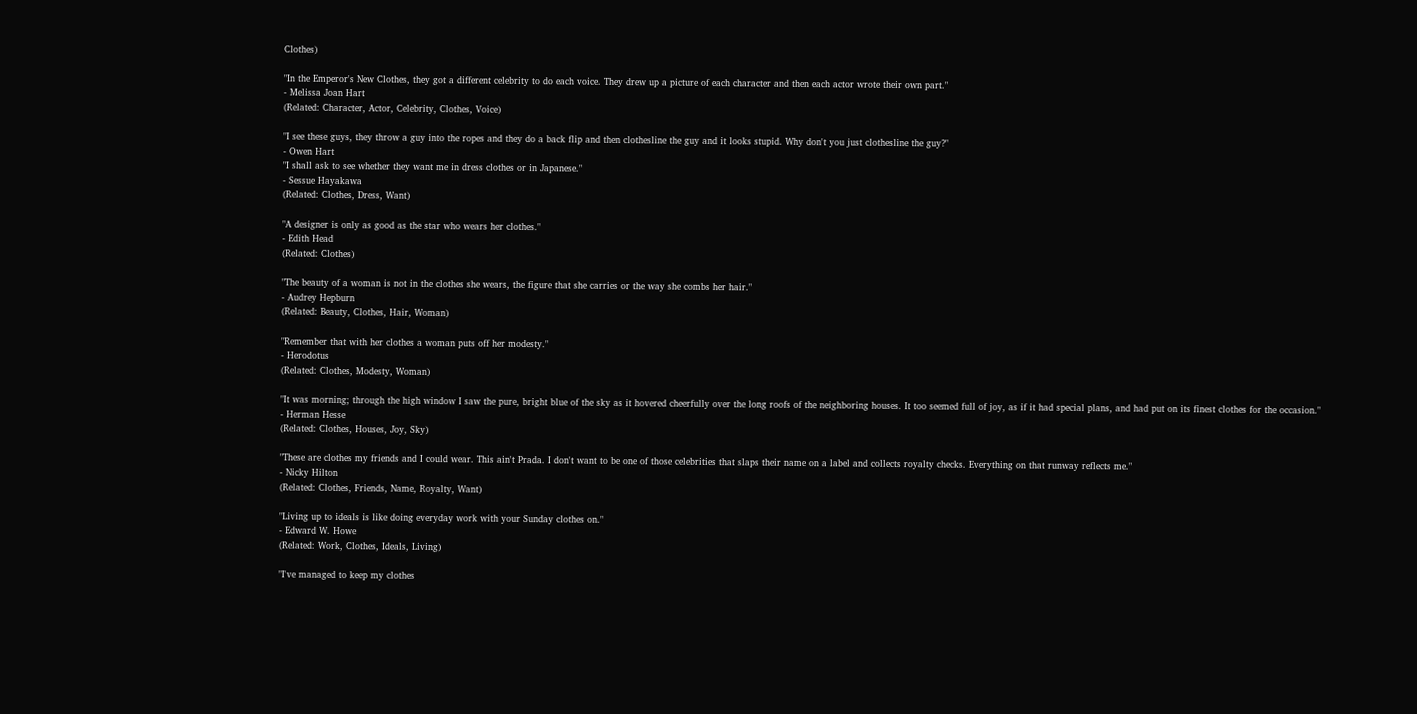Clothes)

"In the Emperor's New Clothes, they got a different celebrity to do each voice. They drew up a picture of each character and then each actor wrote their own part."
- Melissa Joan Hart
(Related: Character, Actor, Celebrity, Clothes, Voice)

"I see these guys, they throw a guy into the ropes and they do a back flip and then clothesline the guy and it looks stupid. Why don't you just clothesline the guy?"
- Owen Hart
"I shall ask to see whether they want me in dress clothes or in Japanese."
- Sessue Hayakawa
(Related: Clothes, Dress, Want)

"A designer is only as good as the star who wears her clothes."
- Edith Head
(Related: Clothes)

"The beauty of a woman is not in the clothes she wears, the figure that she carries or the way she combs her hair."
- Audrey Hepburn
(Related: Beauty, Clothes, Hair, Woman)

"Remember that with her clothes a woman puts off her modesty."
- Herodotus
(Related: Clothes, Modesty, Woman)

"It was morning; through the high window I saw the pure, bright blue of the sky as it hovered cheerfully over the long roofs of the neighboring houses. It too seemed full of joy, as if it had special plans, and had put on its finest clothes for the occasion."
- Herman Hesse
(Related: Clothes, Houses, Joy, Sky)

"These are clothes my friends and I could wear. This ain't Prada. I don't want to be one of those celebrities that slaps their name on a label and collects royalty checks. Everything on that runway reflects me."
- Nicky Hilton
(Related: Clothes, Friends, Name, Royalty, Want)

"Living up to ideals is like doing everyday work with your Sunday clothes on."
- Edward W. Howe
(Related: Work, Clothes, Ideals, Living)

"I've managed to keep my clothes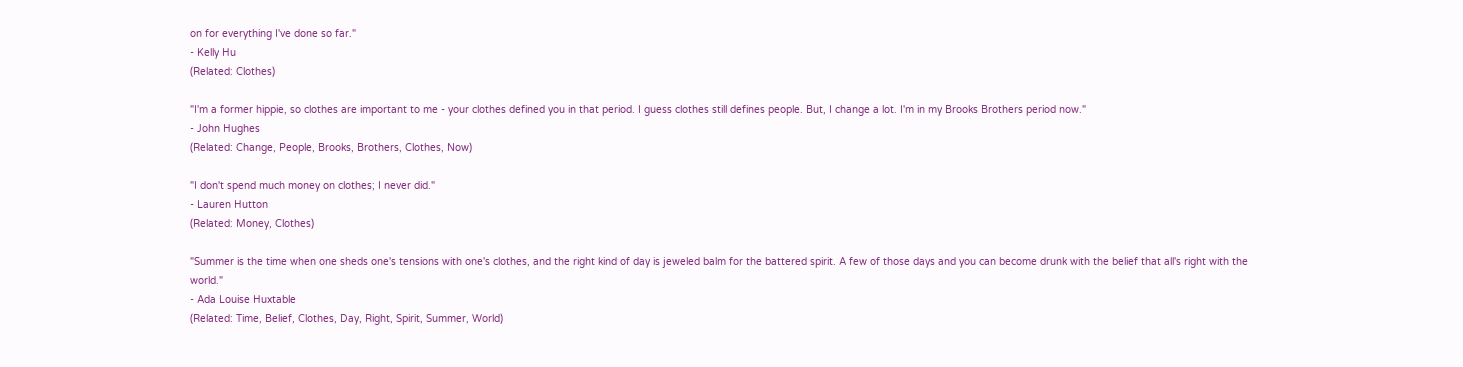on for everything I've done so far."
- Kelly Hu
(Related: Clothes)

"I'm a former hippie, so clothes are important to me - your clothes defined you in that period. I guess clothes still defines people. But, I change a lot. I'm in my Brooks Brothers period now."
- John Hughes
(Related: Change, People, Brooks, Brothers, Clothes, Now)

"I don't spend much money on clothes; I never did."
- Lauren Hutton
(Related: Money, Clothes)

"Summer is the time when one sheds one's tensions with one's clothes, and the right kind of day is jeweled balm for the battered spirit. A few of those days and you can become drunk with the belief that all's right with the world."
- Ada Louise Huxtable
(Related: Time, Belief, Clothes, Day, Right, Spirit, Summer, World)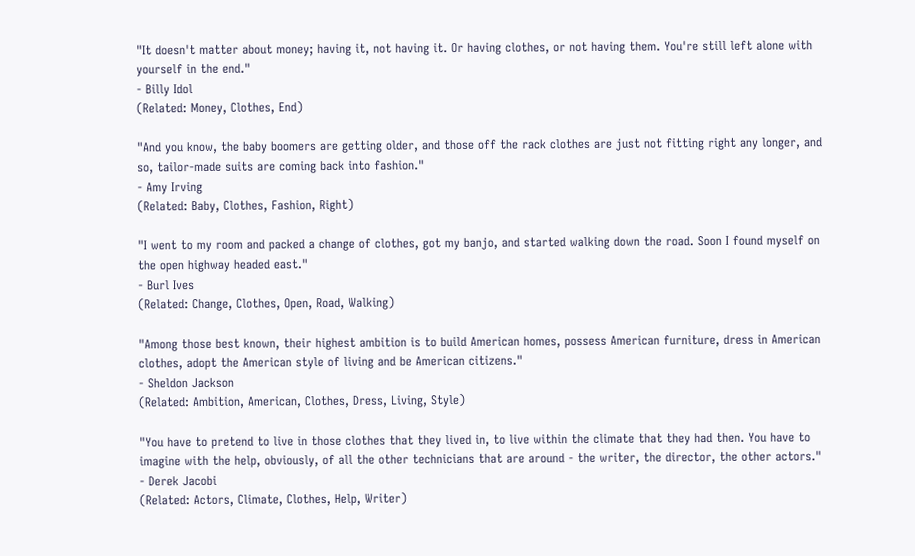"It doesn't matter about money; having it, not having it. Or having clothes, or not having them. You're still left alone with yourself in the end."
- Billy Idol
(Related: Money, Clothes, End)

"And you know, the baby boomers are getting older, and those off the rack clothes are just not fitting right any longer, and so, tailor-made suits are coming back into fashion."
- Amy Irving
(Related: Baby, Clothes, Fashion, Right)

"I went to my room and packed a change of clothes, got my banjo, and started walking down the road. Soon I found myself on the open highway headed east."
- Burl Ives
(Related: Change, Clothes, Open, Road, Walking)

"Among those best known, their highest ambition is to build American homes, possess American furniture, dress in American clothes, adopt the American style of living and be American citizens."
- Sheldon Jackson
(Related: Ambition, American, Clothes, Dress, Living, Style)

"You have to pretend to live in those clothes that they lived in, to live within the climate that they had then. You have to imagine with the help, obviously, of all the other technicians that are around - the writer, the director, the other actors."
- Derek Jacobi
(Related: Actors, Climate, Clothes, Help, Writer)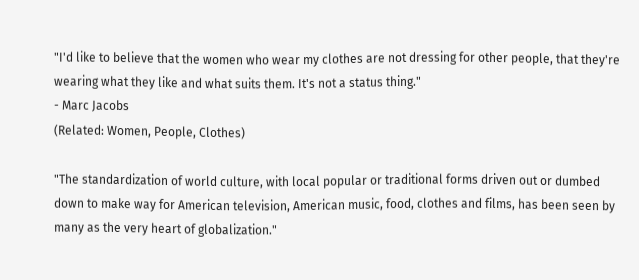"I'd like to believe that the women who wear my clothes are not dressing for other people, that they're wearing what they like and what suits them. It's not a status thing."
- Marc Jacobs
(Related: Women, People, Clothes)

"The standardization of world culture, with local popular or traditional forms driven out or dumbed down to make way for American television, American music, food, clothes and films, has been seen by many as the very heart of globalization."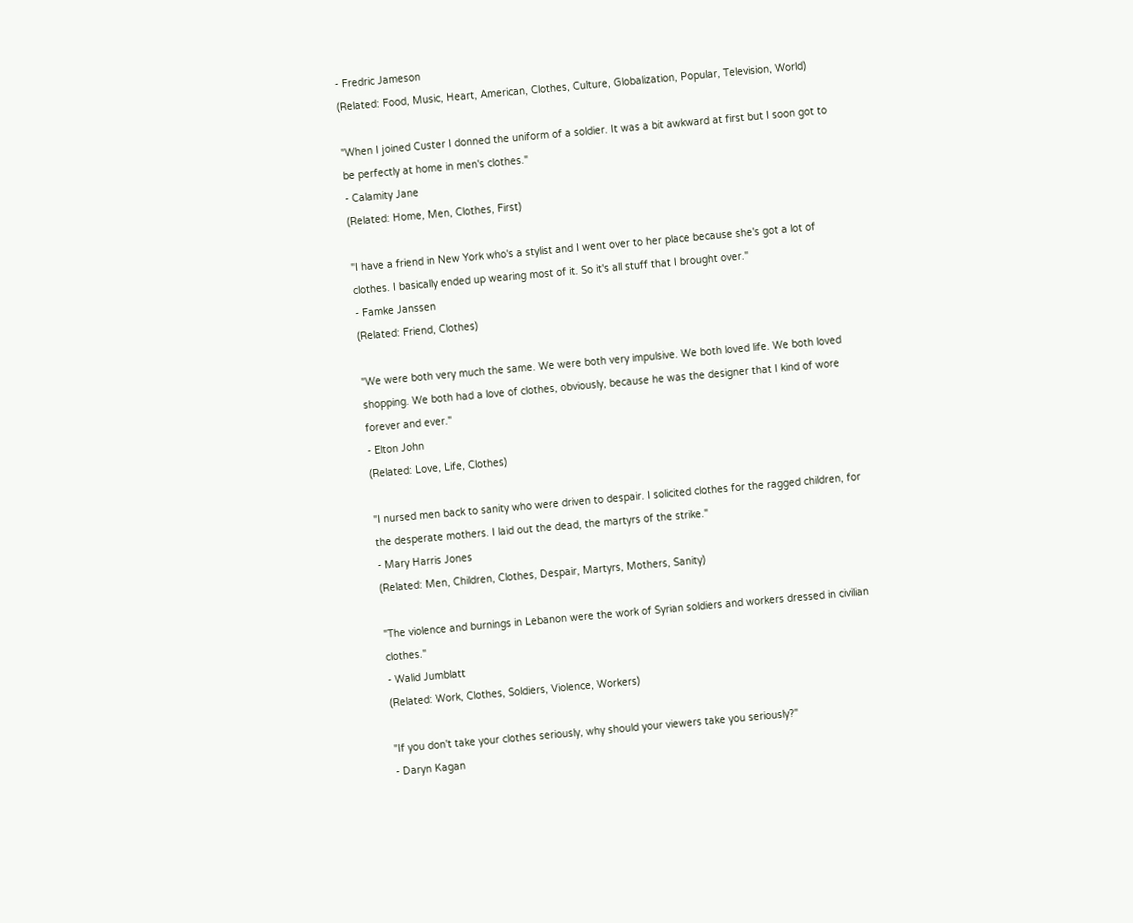- Fredric Jameson
(Related: Food, Music, Heart, American, Clothes, Culture, Globalization, Popular, Television, World)

"When I joined Custer I donned the uniform of a soldier. It was a bit awkward at first but I soon got to be perfectly at home in men's clothes."
- Calamity Jane
(Related: Home, Men, Clothes, First)

"I have a friend in New York who's a stylist and I went over to her place because she's got a lot of clothes. I basically ended up wearing most of it. So it's all stuff that I brought over."
- Famke Janssen
(Related: Friend, Clothes)

"We were both very much the same. We were both very impulsive. We both loved life. We both loved shopping. We both had a love of clothes, obviously, because he was the designer that I kind of wore forever and ever."
- Elton John
(Related: Love, Life, Clothes)

"I nursed men back to sanity who were driven to despair. I solicited clothes for the ragged children, for the desperate mothers. I laid out the dead, the martyrs of the strike."
- Mary Harris Jones
(Related: Men, Children, Clothes, Despair, Martyrs, Mothers, Sanity)

"The violence and burnings in Lebanon were the work of Syrian soldiers and workers dressed in civilian clothes."
- Walid Jumblatt
(Related: Work, Clothes, Soldiers, Violence, Workers)

"If you don't take your clothes seriously, why should your viewers take you seriously?"
- Daryn Kagan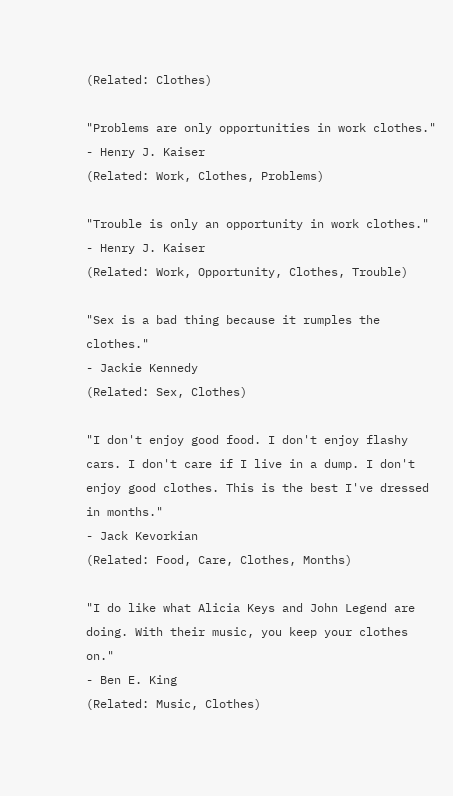(Related: Clothes)

"Problems are only opportunities in work clothes."
- Henry J. Kaiser
(Related: Work, Clothes, Problems)

"Trouble is only an opportunity in work clothes."
- Henry J. Kaiser
(Related: Work, Opportunity, Clothes, Trouble)

"Sex is a bad thing because it rumples the clothes."
- Jackie Kennedy
(Related: Sex, Clothes)

"I don't enjoy good food. I don't enjoy flashy cars. I don't care if I live in a dump. I don't enjoy good clothes. This is the best I've dressed in months."
- Jack Kevorkian
(Related: Food, Care, Clothes, Months)

"I do like what Alicia Keys and John Legend are doing. With their music, you keep your clothes on."
- Ben E. King
(Related: Music, Clothes)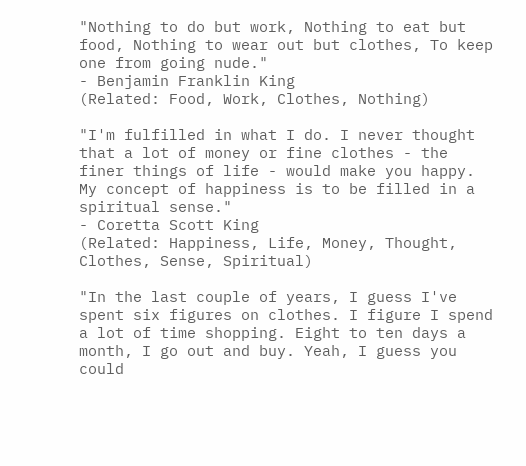"Nothing to do but work, Nothing to eat but food, Nothing to wear out but clothes, To keep one from going nude."
- Benjamin Franklin King
(Related: Food, Work, Clothes, Nothing)

"I'm fulfilled in what I do. I never thought that a lot of money or fine clothes - the finer things of life - would make you happy. My concept of happiness is to be filled in a spiritual sense."
- Coretta Scott King
(Related: Happiness, Life, Money, Thought, Clothes, Sense, Spiritual)

"In the last couple of years, I guess I've spent six figures on clothes. I figure I spend a lot of time shopping. Eight to ten days a month, I go out and buy. Yeah, I guess you could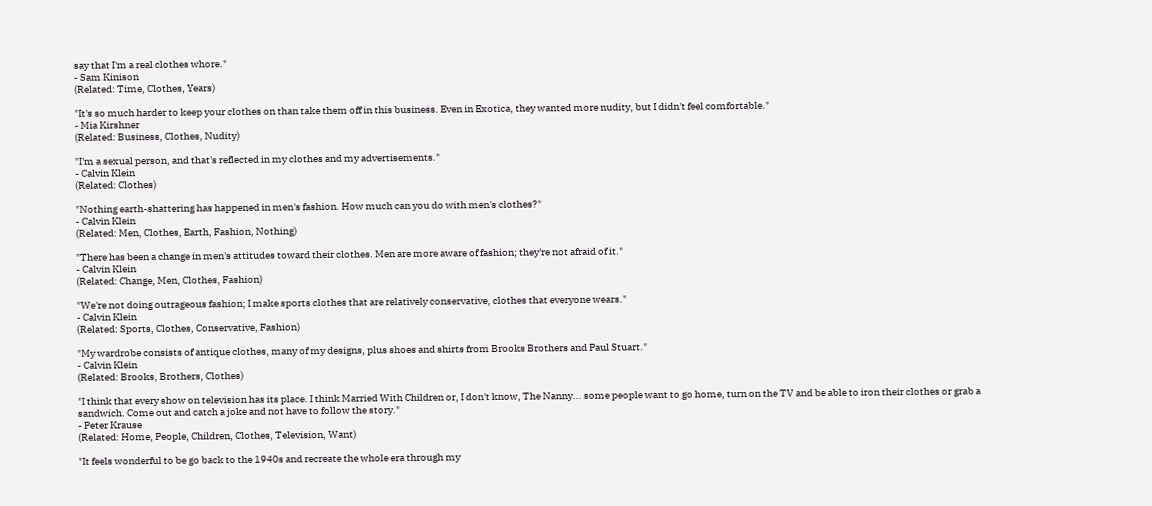say that I'm a real clothes whore."
- Sam Kinison
(Related: Time, Clothes, Years)

"It's so much harder to keep your clothes on than take them off in this business. Even in Exotica, they wanted more nudity, but I didn't feel comfortable."
- Mia Kirshner
(Related: Business, Clothes, Nudity)

"I'm a sexual person, and that's reflected in my clothes and my advertisements."
- Calvin Klein
(Related: Clothes)

"Nothing earth-shattering has happened in men's fashion. How much can you do with men's clothes?"
- Calvin Klein
(Related: Men, Clothes, Earth, Fashion, Nothing)

"There has been a change in men's attitudes toward their clothes. Men are more aware of fashion; they're not afraid of it."
- Calvin Klein
(Related: Change, Men, Clothes, Fashion)

"We're not doing outrageous fashion; I make sports clothes that are relatively conservative, clothes that everyone wears."
- Calvin Klein
(Related: Sports, Clothes, Conservative, Fashion)

"My wardrobe consists of antique clothes, many of my designs, plus shoes and shirts from Brooks Brothers and Paul Stuart."
- Calvin Klein
(Related: Brooks, Brothers, Clothes)

"I think that every show on television has its place. I think Married With Children or, I don't know, The Nanny... some people want to go home, turn on the TV and be able to iron their clothes or grab a sandwich. Come out and catch a joke and not have to follow the story."
- Peter Krause
(Related: Home, People, Children, Clothes, Television, Want)

"It feels wonderful to be go back to the 1940s and recreate the whole era through my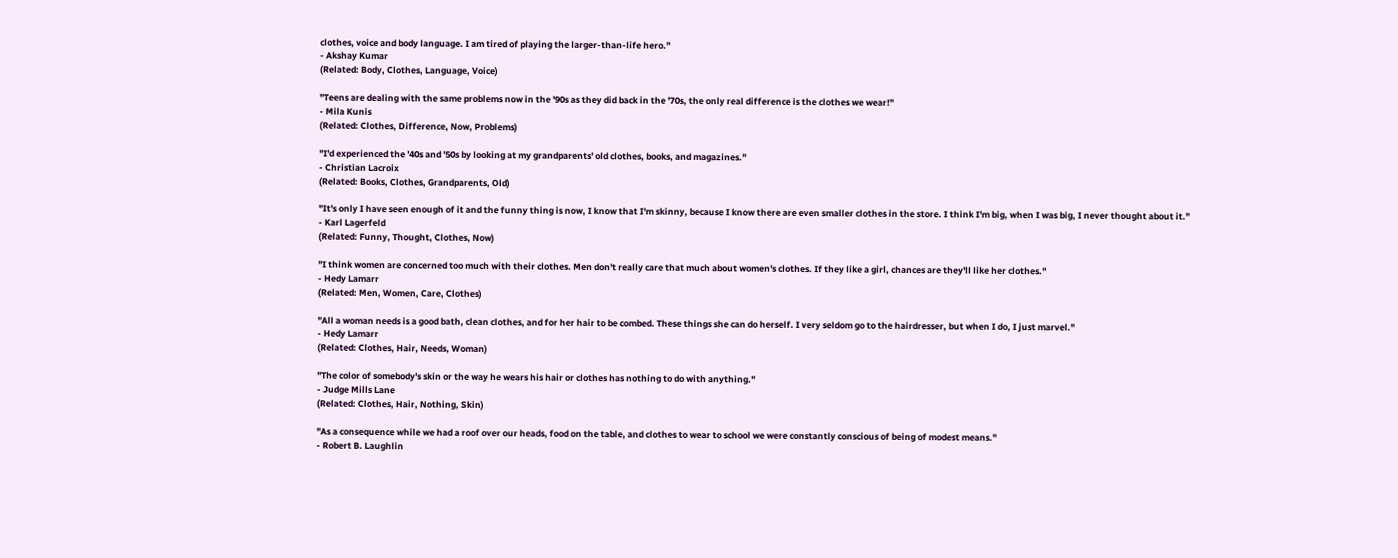clothes, voice and body language. I am tired of playing the larger-than-life hero."
- Akshay Kumar
(Related: Body, Clothes, Language, Voice)

"Teens are dealing with the same problems now in the '90s as they did back in the '70s, the only real difference is the clothes we wear!"
- Mila Kunis
(Related: Clothes, Difference, Now, Problems)

"I'd experienced the '40s and '50s by looking at my grandparents' old clothes, books, and magazines."
- Christian Lacroix
(Related: Books, Clothes, Grandparents, Old)

"It's only I have seen enough of it and the funny thing is now, I know that I'm skinny, because I know there are even smaller clothes in the store. I think I'm big, when I was big, I never thought about it."
- Karl Lagerfeld
(Related: Funny, Thought, Clothes, Now)

"I think women are concerned too much with their clothes. Men don't really care that much about women's clothes. If they like a girl, chances are they'll like her clothes."
- Hedy Lamarr
(Related: Men, Women, Care, Clothes)

"All a woman needs is a good bath, clean clothes, and for her hair to be combed. These things she can do herself. I very seldom go to the hairdresser, but when I do, I just marvel."
- Hedy Lamarr
(Related: Clothes, Hair, Needs, Woman)

"The color of somebody's skin or the way he wears his hair or clothes has nothing to do with anything."
- Judge Mills Lane
(Related: Clothes, Hair, Nothing, Skin)

"As a consequence while we had a roof over our heads, food on the table, and clothes to wear to school we were constantly conscious of being of modest means."
- Robert B. Laughlin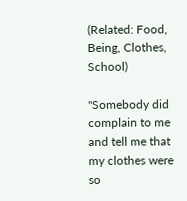(Related: Food, Being, Clothes, School)

"Somebody did complain to me and tell me that my clothes were so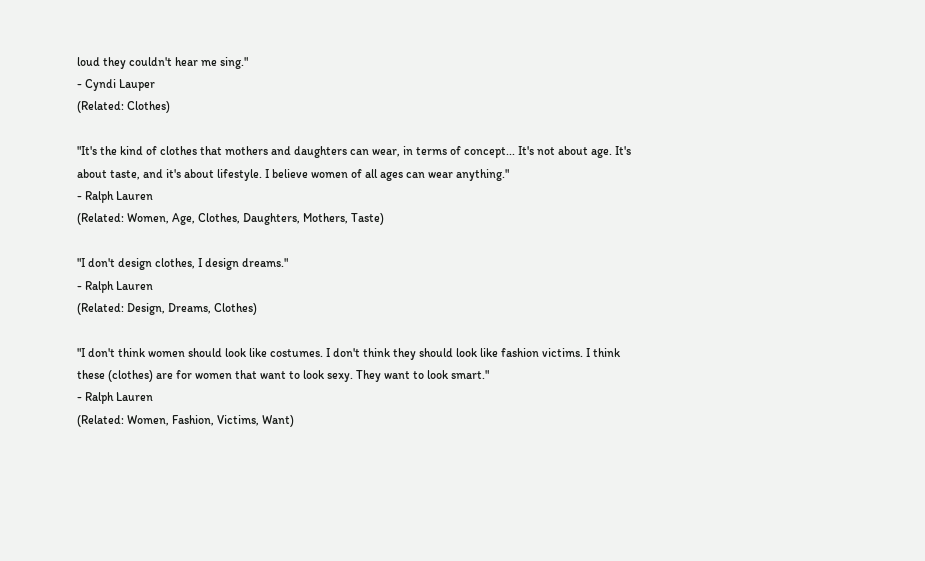loud they couldn't hear me sing."
- Cyndi Lauper
(Related: Clothes)

"It's the kind of clothes that mothers and daughters can wear, in terms of concept... It's not about age. It's about taste, and it's about lifestyle. I believe women of all ages can wear anything."
- Ralph Lauren
(Related: Women, Age, Clothes, Daughters, Mothers, Taste)

"I don't design clothes, I design dreams."
- Ralph Lauren
(Related: Design, Dreams, Clothes)

"I don't think women should look like costumes. I don't think they should look like fashion victims. I think these (clothes) are for women that want to look sexy. They want to look smart."
- Ralph Lauren
(Related: Women, Fashion, Victims, Want)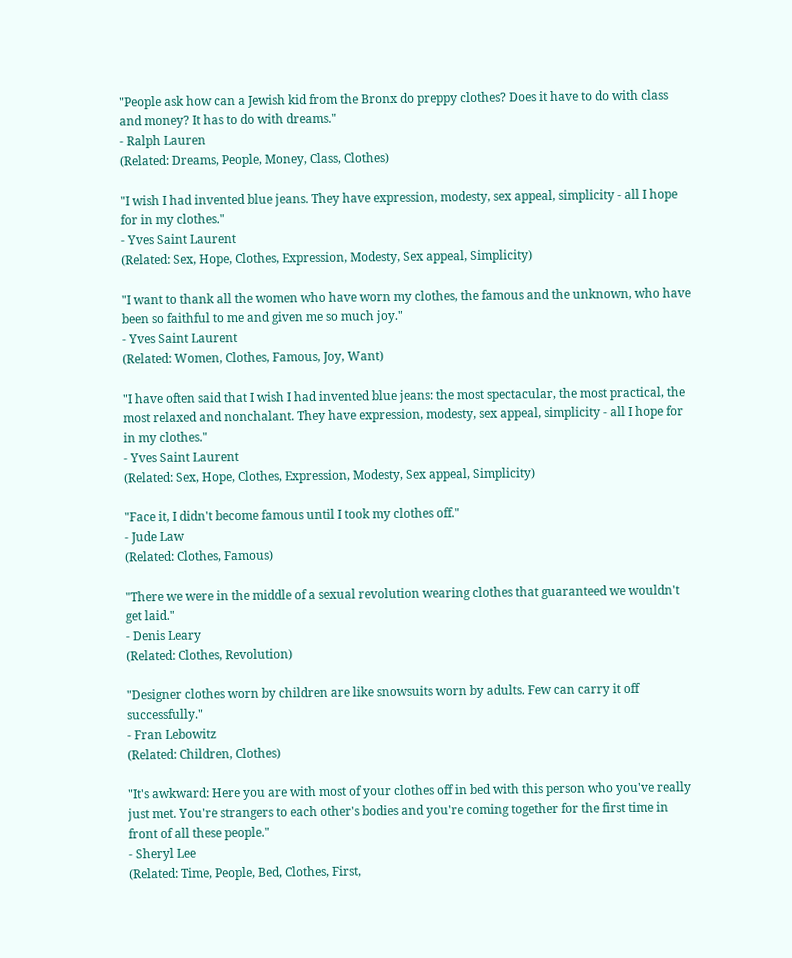"People ask how can a Jewish kid from the Bronx do preppy clothes? Does it have to do with class and money? It has to do with dreams."
- Ralph Lauren
(Related: Dreams, People, Money, Class, Clothes)

"I wish I had invented blue jeans. They have expression, modesty, sex appeal, simplicity - all I hope for in my clothes."
- Yves Saint Laurent
(Related: Sex, Hope, Clothes, Expression, Modesty, Sex appeal, Simplicity)

"I want to thank all the women who have worn my clothes, the famous and the unknown, who have been so faithful to me and given me so much joy."
- Yves Saint Laurent
(Related: Women, Clothes, Famous, Joy, Want)

"I have often said that I wish I had invented blue jeans: the most spectacular, the most practical, the most relaxed and nonchalant. They have expression, modesty, sex appeal, simplicity - all I hope for in my clothes."
- Yves Saint Laurent
(Related: Sex, Hope, Clothes, Expression, Modesty, Sex appeal, Simplicity)

"Face it, I didn't become famous until I took my clothes off."
- Jude Law
(Related: Clothes, Famous)

"There we were in the middle of a sexual revolution wearing clothes that guaranteed we wouldn't get laid."
- Denis Leary
(Related: Clothes, Revolution)

"Designer clothes worn by children are like snowsuits worn by adults. Few can carry it off successfully."
- Fran Lebowitz
(Related: Children, Clothes)

"It's awkward: Here you are with most of your clothes off in bed with this person who you've really just met. You're strangers to each other's bodies and you're coming together for the first time in front of all these people."
- Sheryl Lee
(Related: Time, People, Bed, Clothes, First,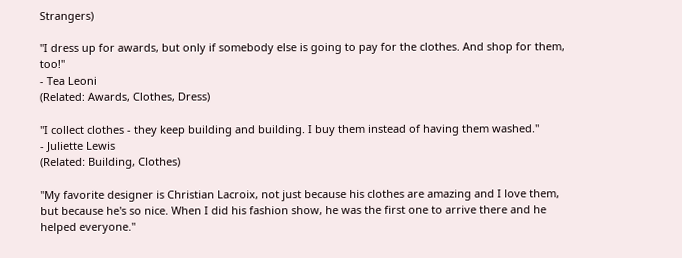Strangers)

"I dress up for awards, but only if somebody else is going to pay for the clothes. And shop for them, too!"
- Tea Leoni
(Related: Awards, Clothes, Dress)

"I collect clothes - they keep building and building. I buy them instead of having them washed."
- Juliette Lewis
(Related: Building, Clothes)

"My favorite designer is Christian Lacroix, not just because his clothes are amazing and I love them, but because he's so nice. When I did his fashion show, he was the first one to arrive there and he helped everyone."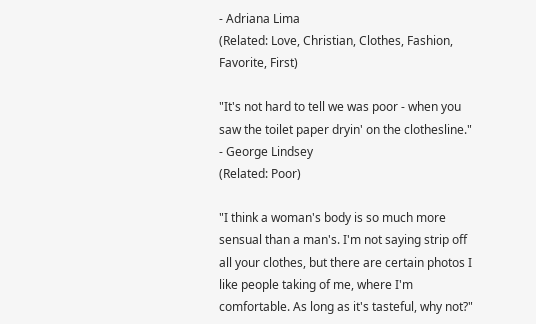- Adriana Lima
(Related: Love, Christian, Clothes, Fashion, Favorite, First)

"It's not hard to tell we was poor - when you saw the toilet paper dryin' on the clothesline."
- George Lindsey
(Related: Poor)

"I think a woman's body is so much more sensual than a man's. I'm not saying strip off all your clothes, but there are certain photos I like people taking of me, where I'm comfortable. As long as it's tasteful, why not?"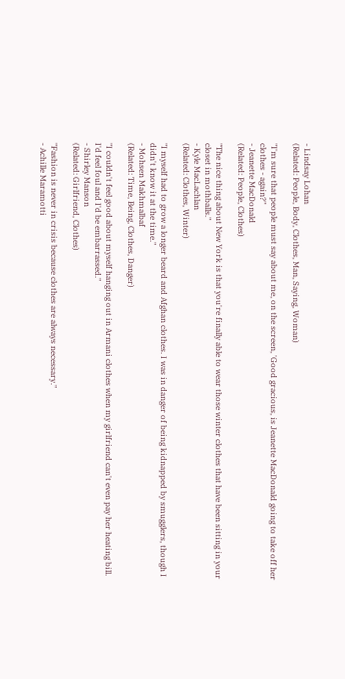- Lindsay Lohan
(Related: People, Body, Clothes, Man, Saying, Woman)

"I'm sure that people must say about me, on the screen, 'Good gracious, is Jeanette MacDonald going to take off her clothes - again?"
- Jeanette MacDonald
(Related: People, Clothes)

"The nice thing about New York is that you're finally able to wear those winter clothes that have been sitting in your closet in mothballs."
- Kyle MacLachlan
(Related: Clothes, Winter)

"I myself had to grow a longer beard and Afghan clothes. I was in danger of being kidnapped by smugglers, though I didn't know it at the time."
- Mohsen Makhmalbaf
(Related: Time, Being, Clothes, Danger)

"I couldn't feel good about myself hanging out in Armani clothes when my girlfriend can't even pay her heating bill. I'd feel foul and I'd be embarrassed."
- Shirley Manson
(Related: Girlfriend, Clothes)

"Fashion is never in crisis because clothes are always necessary."
- Achille Maramotti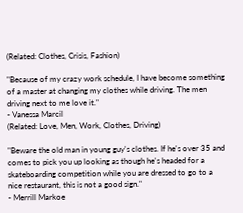(Related: Clothes, Crisis, Fashion)

"Because of my crazy work schedule, I have become something of a master at changing my clothes while driving. The men driving next to me love it."
- Vanessa Marcil
(Related: Love, Men, Work, Clothes, Driving)

"Beware the old man in young guy's clothes. If he's over 35 and comes to pick you up looking as though he's headed for a skateboarding competition while you are dressed to go to a nice restaurant, this is not a good sign."
- Merrill Markoe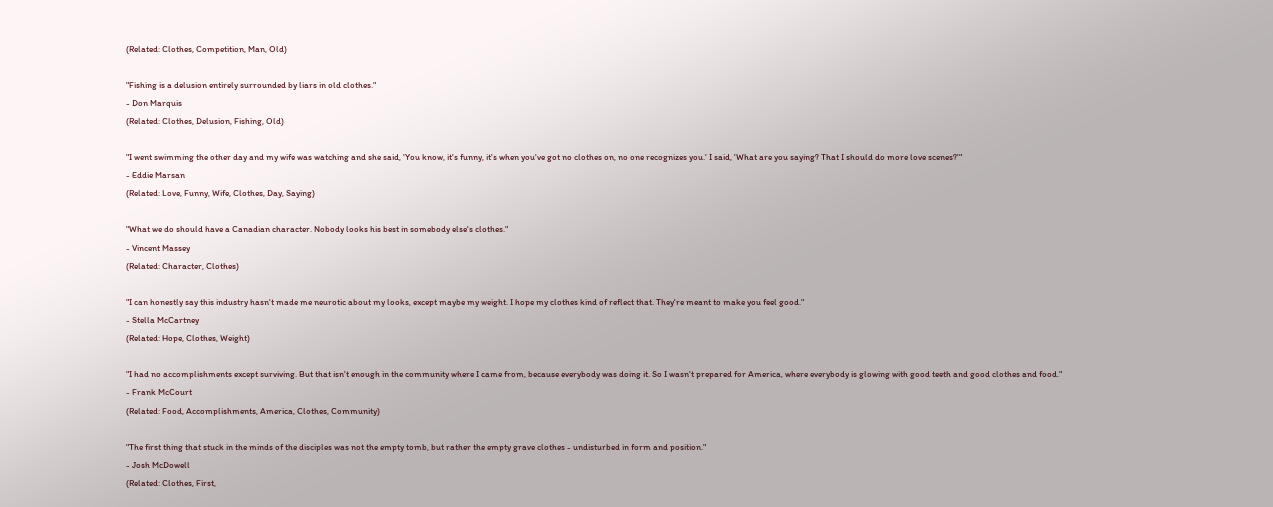(Related: Clothes, Competition, Man, Old)

"Fishing is a delusion entirely surrounded by liars in old clothes."
- Don Marquis
(Related: Clothes, Delusion, Fishing, Old)

"I went swimming the other day and my wife was watching and she said, 'You know, it's funny, it's when you've got no clothes on, no one recognizes you.' I said, 'What are you saying? That I should do more love scenes?'"
- Eddie Marsan
(Related: Love, Funny, Wife, Clothes, Day, Saying)

"What we do should have a Canadian character. Nobody looks his best in somebody else's clothes."
- Vincent Massey
(Related: Character, Clothes)

"I can honestly say this industry hasn't made me neurotic about my looks, except maybe my weight. I hope my clothes kind of reflect that. They're meant to make you feel good."
- Stella McCartney
(Related: Hope, Clothes, Weight)

"I had no accomplishments except surviving. But that isn't enough in the community where I came from, because everybody was doing it. So I wasn't prepared for America, where everybody is glowing with good teeth and good clothes and food."
- Frank McCourt
(Related: Food, Accomplishments, America, Clothes, Community)

"The first thing that stuck in the minds of the disciples was not the empty tomb, but rather the empty grave clothes - undisturbed in form and position."
- Josh McDowell
(Related: Clothes, First,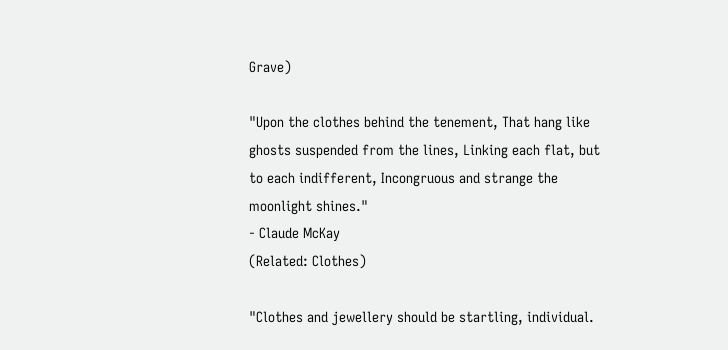Grave)

"Upon the clothes behind the tenement, That hang like ghosts suspended from the lines, Linking each flat, but to each indifferent, Incongruous and strange the moonlight shines."
- Claude McKay
(Related: Clothes)

"Clothes and jewellery should be startling, individual.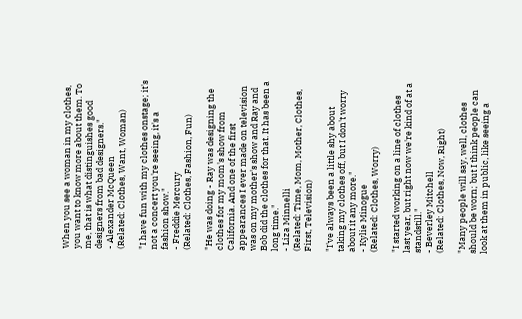When you see a woman in my clothes, you want to know more about them. To me, that is what distinguishes good designers from bad designers."
- Alexander McQueen
(Related: Clothes, Want, Woman)

"I have fun with my clothes onstage; it's not a concert you're seeing, it's a fashion show."
- Freddie Mercury
(Related: Clothes, Fashion, Fun)

"He was doing - Ray was designing the clothes for my mom's show from California. And one of the first appearances I ever made on television was on my mother's show and Ray and Bob did the clothes for that. It has been a long time."
- Liza Minnelli
(Related: Time, Mom, Mother, Clothes, First, Television)

"I've always been a little shy about taking my clothes off, but I don't worry about it any more."
- Kylie Minogue
(Related: Clothes, Worry)

"I started working on a line of clothes last year, but right now we're kind of at a standstill."
- Beverley Mitchell
(Related: Clothes, Now, Right)

"Many people will say, well, clothes should be worn; but I think people can look at them in public, like seeing a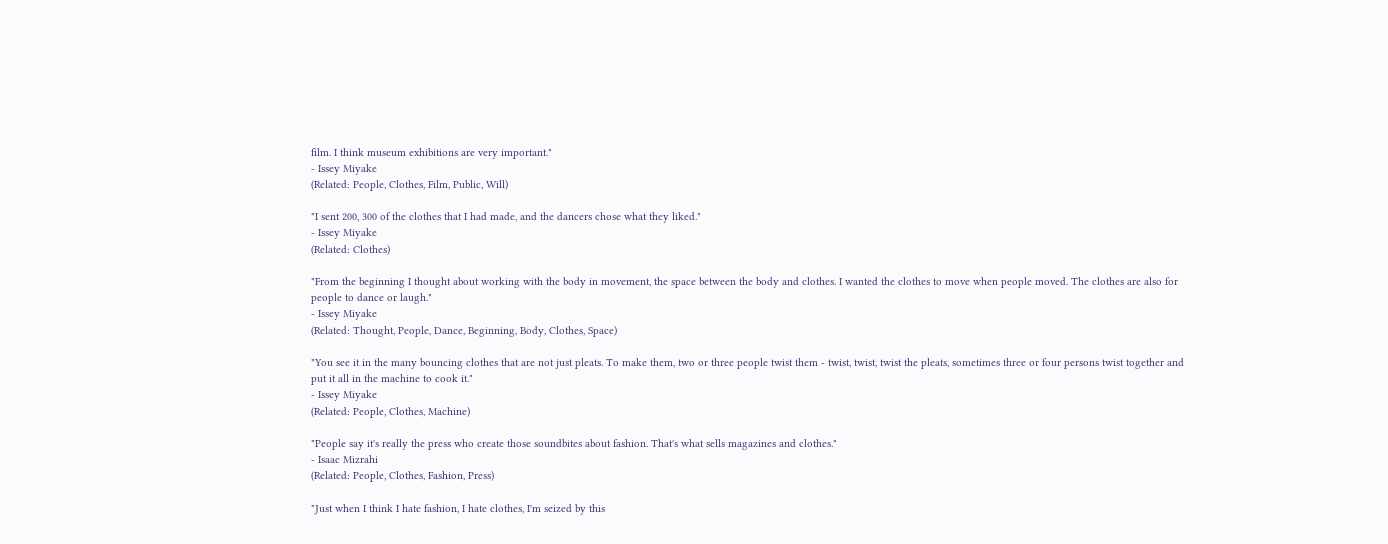film. I think museum exhibitions are very important."
- Issey Miyake
(Related: People, Clothes, Film, Public, Will)

"I sent 200, 300 of the clothes that I had made, and the dancers chose what they liked."
- Issey Miyake
(Related: Clothes)

"From the beginning I thought about working with the body in movement, the space between the body and clothes. I wanted the clothes to move when people moved. The clothes are also for people to dance or laugh."
- Issey Miyake
(Related: Thought, People, Dance, Beginning, Body, Clothes, Space)

"You see it in the many bouncing clothes that are not just pleats. To make them, two or three people twist them - twist, twist, twist the pleats, sometimes three or four persons twist together and put it all in the machine to cook it."
- Issey Miyake
(Related: People, Clothes, Machine)

"People say it's really the press who create those soundbites about fashion. That's what sells magazines and clothes."
- Isaac Mizrahi
(Related: People, Clothes, Fashion, Press)

"Just when I think I hate fashion, I hate clothes, I'm seized by this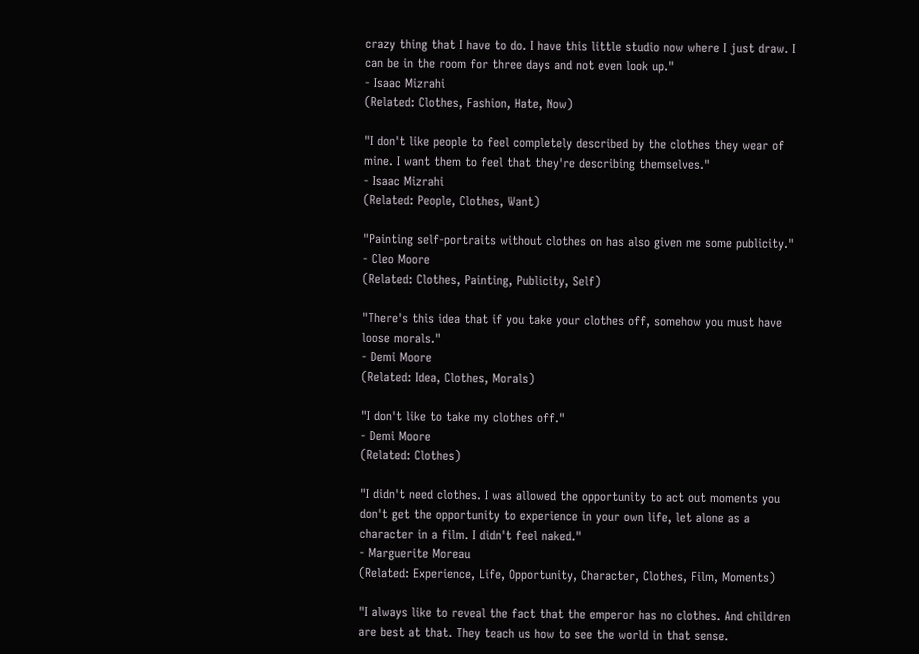crazy thing that I have to do. I have this little studio now where I just draw. I can be in the room for three days and not even look up."
- Isaac Mizrahi
(Related: Clothes, Fashion, Hate, Now)

"I don't like people to feel completely described by the clothes they wear of mine. I want them to feel that they're describing themselves."
- Isaac Mizrahi
(Related: People, Clothes, Want)

"Painting self-portraits without clothes on has also given me some publicity."
- Cleo Moore
(Related: Clothes, Painting, Publicity, Self)

"There's this idea that if you take your clothes off, somehow you must have loose morals."
- Demi Moore
(Related: Idea, Clothes, Morals)

"I don't like to take my clothes off."
- Demi Moore
(Related: Clothes)

"I didn't need clothes. I was allowed the opportunity to act out moments you don't get the opportunity to experience in your own life, let alone as a character in a film. I didn't feel naked."
- Marguerite Moreau
(Related: Experience, Life, Opportunity, Character, Clothes, Film, Moments)

"I always like to reveal the fact that the emperor has no clothes. And children are best at that. They teach us how to see the world in that sense.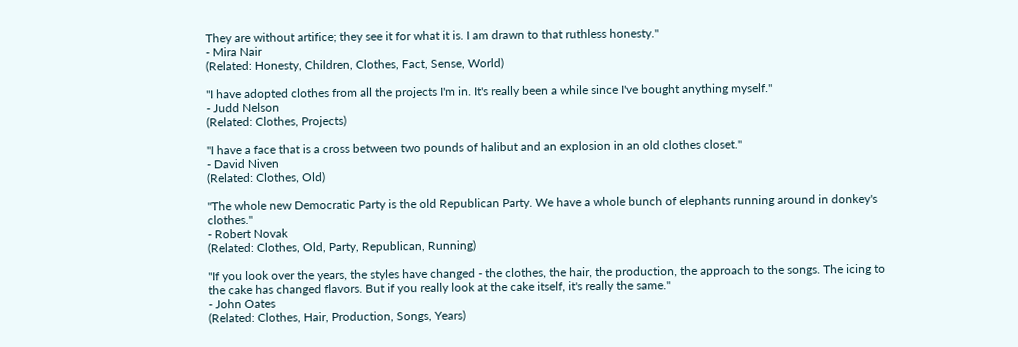They are without artifice; they see it for what it is. I am drawn to that ruthless honesty."
- Mira Nair
(Related: Honesty, Children, Clothes, Fact, Sense, World)

"I have adopted clothes from all the projects I'm in. It's really been a while since I've bought anything myself."
- Judd Nelson
(Related: Clothes, Projects)

"I have a face that is a cross between two pounds of halibut and an explosion in an old clothes closet."
- David Niven
(Related: Clothes, Old)

"The whole new Democratic Party is the old Republican Party. We have a whole bunch of elephants running around in donkey's clothes."
- Robert Novak
(Related: Clothes, Old, Party, Republican, Running)

"If you look over the years, the styles have changed - the clothes, the hair, the production, the approach to the songs. The icing to the cake has changed flavors. But if you really look at the cake itself, it's really the same."
- John Oates
(Related: Clothes, Hair, Production, Songs, Years)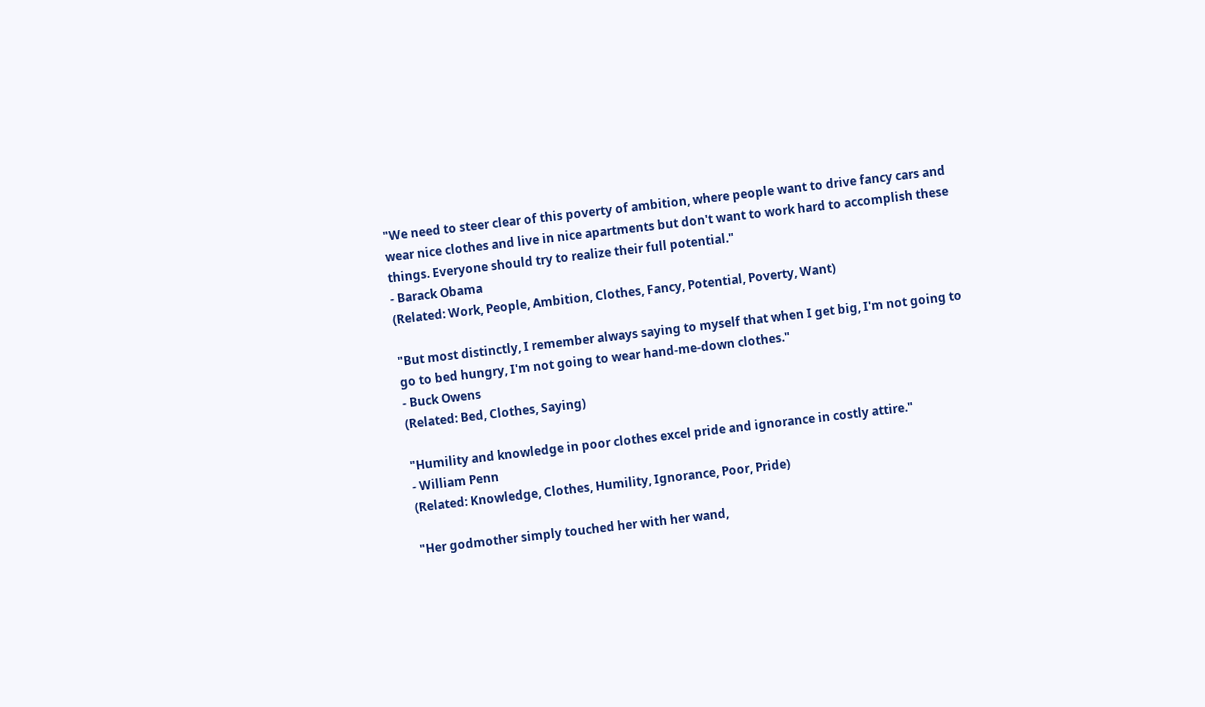"We need to steer clear of this poverty of ambition, where people want to drive fancy cars and wear nice clothes and live in nice apartments but don't want to work hard to accomplish these things. Everyone should try to realize their full potential."
- Barack Obama
(Related: Work, People, Ambition, Clothes, Fancy, Potential, Poverty, Want)

"But most distinctly, I remember always saying to myself that when I get big, I'm not going to go to bed hungry, I'm not going to wear hand-me-down clothes."
- Buck Owens
(Related: Bed, Clothes, Saying)

"Humility and knowledge in poor clothes excel pride and ignorance in costly attire."
- William Penn
(Related: Knowledge, Clothes, Humility, Ignorance, Poor, Pride)

"Her godmother simply touched her with her wand,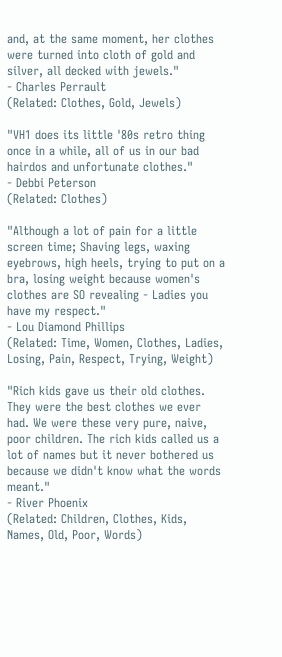and, at the same moment, her clothes were turned into cloth of gold and silver, all decked with jewels."
- Charles Perrault
(Related: Clothes, Gold, Jewels)

"VH1 does its little '80s retro thing once in a while, all of us in our bad hairdos and unfortunate clothes."
- Debbi Peterson
(Related: Clothes)

"Although a lot of pain for a little screen time; Shaving legs, waxing eyebrows, high heels, trying to put on a bra, losing weight because women's clothes are SO revealing - Ladies you have my respect."
- Lou Diamond Phillips
(Related: Time, Women, Clothes, Ladies, Losing, Pain, Respect, Trying, Weight)

"Rich kids gave us their old clothes. They were the best clothes we ever had. We were these very pure, naive, poor children. The rich kids called us a lot of names but it never bothered us because we didn't know what the words meant."
- River Phoenix
(Related: Children, Clothes, Kids, Names, Old, Poor, Words)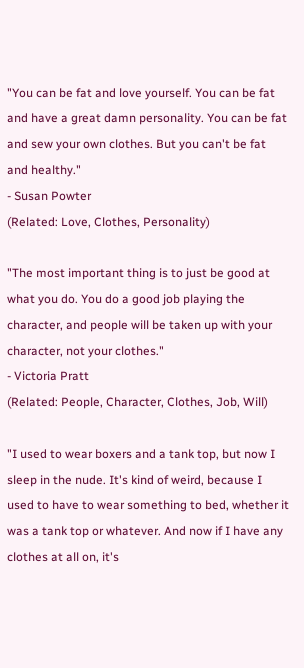"You can be fat and love yourself. You can be fat and have a great damn personality. You can be fat and sew your own clothes. But you can't be fat and healthy."
- Susan Powter
(Related: Love, Clothes, Personality)

"The most important thing is to just be good at what you do. You do a good job playing the character, and people will be taken up with your character, not your clothes."
- Victoria Pratt
(Related: People, Character, Clothes, Job, Will)

"I used to wear boxers and a tank top, but now I sleep in the nude. It's kind of weird, because I used to have to wear something to bed, whether it was a tank top or whatever. And now if I have any clothes at all on, it's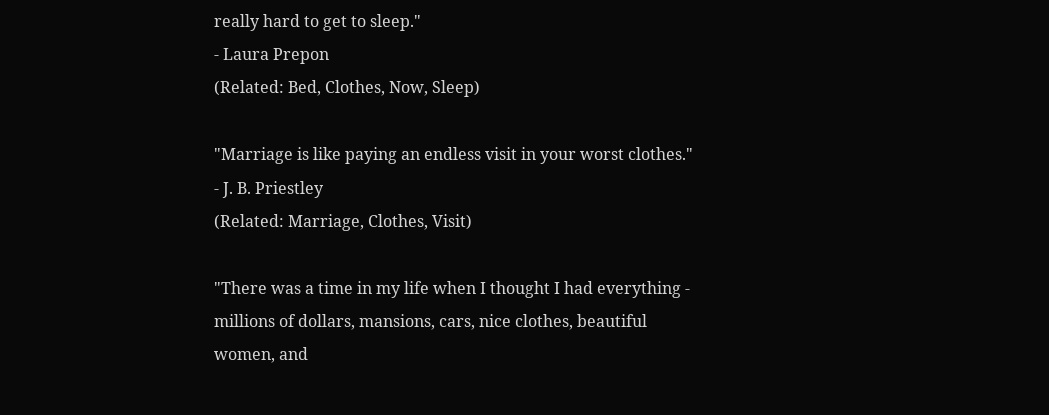really hard to get to sleep."
- Laura Prepon
(Related: Bed, Clothes, Now, Sleep)

"Marriage is like paying an endless visit in your worst clothes."
- J. B. Priestley
(Related: Marriage, Clothes, Visit)

"There was a time in my life when I thought I had everything - millions of dollars, mansions, cars, nice clothes, beautiful women, and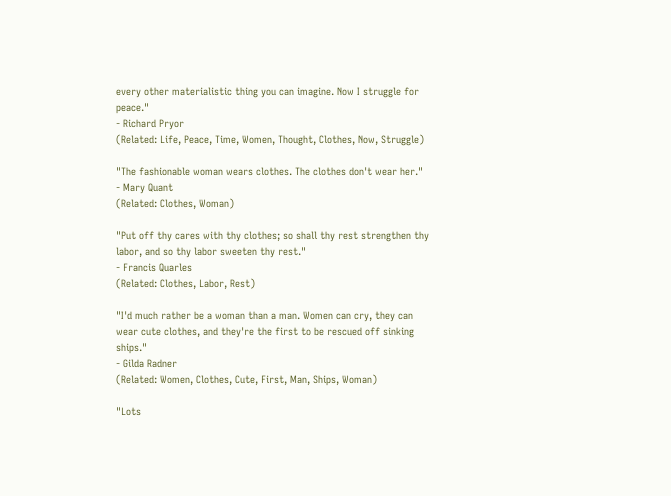every other materialistic thing you can imagine. Now I struggle for peace."
- Richard Pryor
(Related: Life, Peace, Time, Women, Thought, Clothes, Now, Struggle)

"The fashionable woman wears clothes. The clothes don't wear her."
- Mary Quant
(Related: Clothes, Woman)

"Put off thy cares with thy clothes; so shall thy rest strengthen thy labor, and so thy labor sweeten thy rest."
- Francis Quarles
(Related: Clothes, Labor, Rest)

"I'd much rather be a woman than a man. Women can cry, they can wear cute clothes, and they're the first to be rescued off sinking ships."
- Gilda Radner
(Related: Women, Clothes, Cute, First, Man, Ships, Woman)

"Lots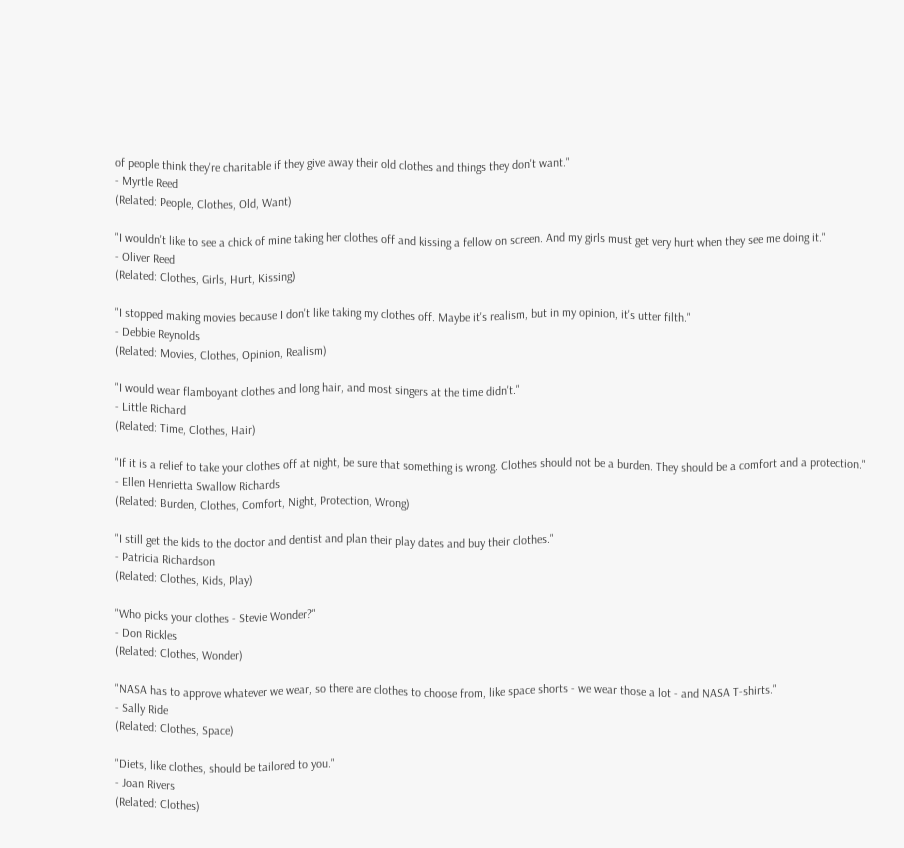of people think they're charitable if they give away their old clothes and things they don't want."
- Myrtle Reed
(Related: People, Clothes, Old, Want)

"I wouldn't like to see a chick of mine taking her clothes off and kissing a fellow on screen. And my girls must get very hurt when they see me doing it."
- Oliver Reed
(Related: Clothes, Girls, Hurt, Kissing)

"I stopped making movies because I don't like taking my clothes off. Maybe it's realism, but in my opinion, it's utter filth."
- Debbie Reynolds
(Related: Movies, Clothes, Opinion, Realism)

"I would wear flamboyant clothes and long hair, and most singers at the time didn't."
- Little Richard
(Related: Time, Clothes, Hair)

"If it is a relief to take your clothes off at night, be sure that something is wrong. Clothes should not be a burden. They should be a comfort and a protection."
- Ellen Henrietta Swallow Richards
(Related: Burden, Clothes, Comfort, Night, Protection, Wrong)

"I still get the kids to the doctor and dentist and plan their play dates and buy their clothes."
- Patricia Richardson
(Related: Clothes, Kids, Play)

"Who picks your clothes - Stevie Wonder?"
- Don Rickles
(Related: Clothes, Wonder)

"NASA has to approve whatever we wear, so there are clothes to choose from, like space shorts - we wear those a lot - and NASA T-shirts."
- Sally Ride
(Related: Clothes, Space)

"Diets, like clothes, should be tailored to you."
- Joan Rivers
(Related: Clothes)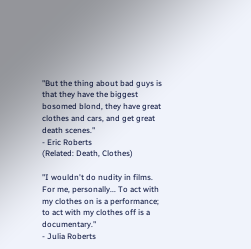"But the thing about bad guys is that they have the biggest bosomed blond, they have great clothes and cars, and get great death scenes."
- Eric Roberts
(Related: Death, Clothes)

"I wouldn't do nudity in films. For me, personally... To act with my clothes on is a performance; to act with my clothes off is a documentary."
- Julia Roberts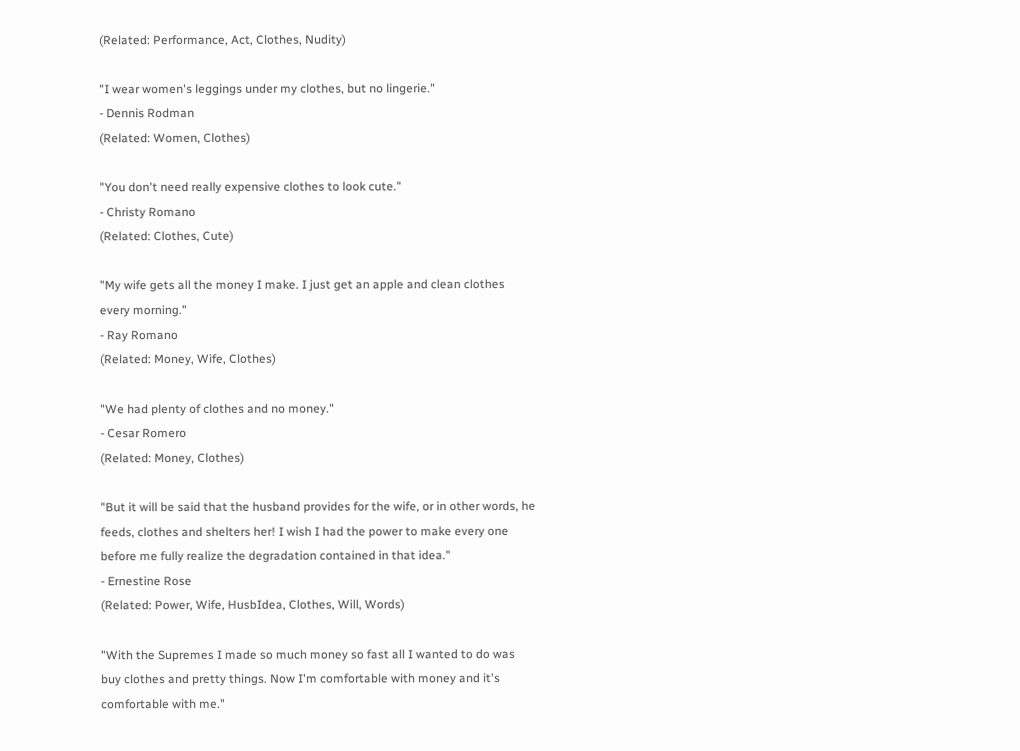(Related: Performance, Act, Clothes, Nudity)

"I wear women's leggings under my clothes, but no lingerie."
- Dennis Rodman
(Related: Women, Clothes)

"You don't need really expensive clothes to look cute."
- Christy Romano
(Related: Clothes, Cute)

"My wife gets all the money I make. I just get an apple and clean clothes every morning."
- Ray Romano
(Related: Money, Wife, Clothes)

"We had plenty of clothes and no money."
- Cesar Romero
(Related: Money, Clothes)

"But it will be said that the husband provides for the wife, or in other words, he feeds, clothes and shelters her! I wish I had the power to make every one before me fully realize the degradation contained in that idea."
- Ernestine Rose
(Related: Power, Wife, HusbIdea, Clothes, Will, Words)

"With the Supremes I made so much money so fast all I wanted to do was buy clothes and pretty things. Now I'm comfortable with money and it's comfortable with me."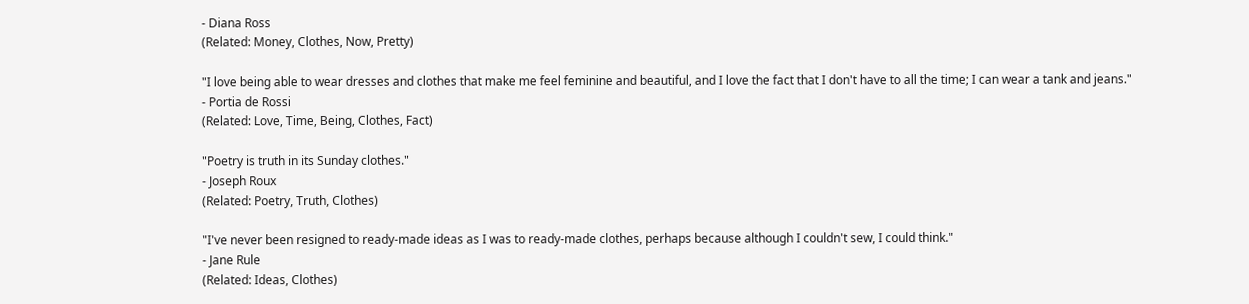- Diana Ross
(Related: Money, Clothes, Now, Pretty)

"I love being able to wear dresses and clothes that make me feel feminine and beautiful, and I love the fact that I don't have to all the time; I can wear a tank and jeans."
- Portia de Rossi
(Related: Love, Time, Being, Clothes, Fact)

"Poetry is truth in its Sunday clothes."
- Joseph Roux
(Related: Poetry, Truth, Clothes)

"I've never been resigned to ready-made ideas as I was to ready-made clothes, perhaps because although I couldn't sew, I could think."
- Jane Rule
(Related: Ideas, Clothes)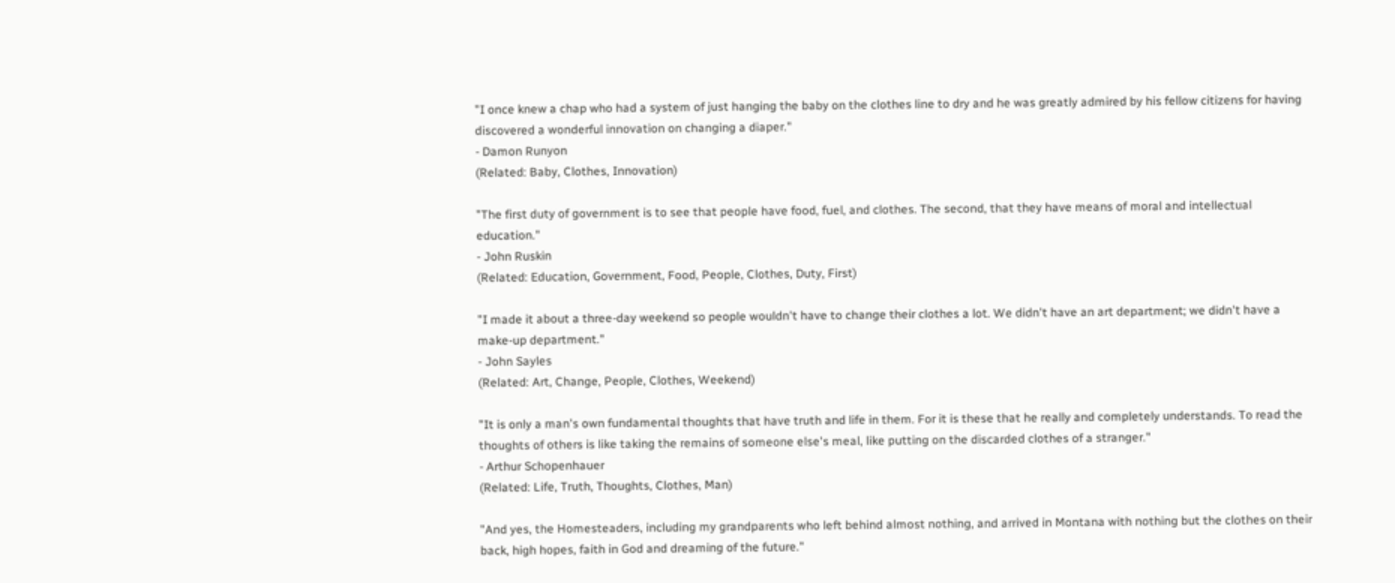"I once knew a chap who had a system of just hanging the baby on the clothes line to dry and he was greatly admired by his fellow citizens for having discovered a wonderful innovation on changing a diaper."
- Damon Runyon
(Related: Baby, Clothes, Innovation)

"The first duty of government is to see that people have food, fuel, and clothes. The second, that they have means of moral and intellectual education."
- John Ruskin
(Related: Education, Government, Food, People, Clothes, Duty, First)

"I made it about a three-day weekend so people wouldn't have to change their clothes a lot. We didn't have an art department; we didn't have a make-up department."
- John Sayles
(Related: Art, Change, People, Clothes, Weekend)

"It is only a man's own fundamental thoughts that have truth and life in them. For it is these that he really and completely understands. To read the thoughts of others is like taking the remains of someone else's meal, like putting on the discarded clothes of a stranger."
- Arthur Schopenhauer
(Related: Life, Truth, Thoughts, Clothes, Man)

"And yes, the Homesteaders, including my grandparents who left behind almost nothing, and arrived in Montana with nothing but the clothes on their back, high hopes, faith in God and dreaming of the future."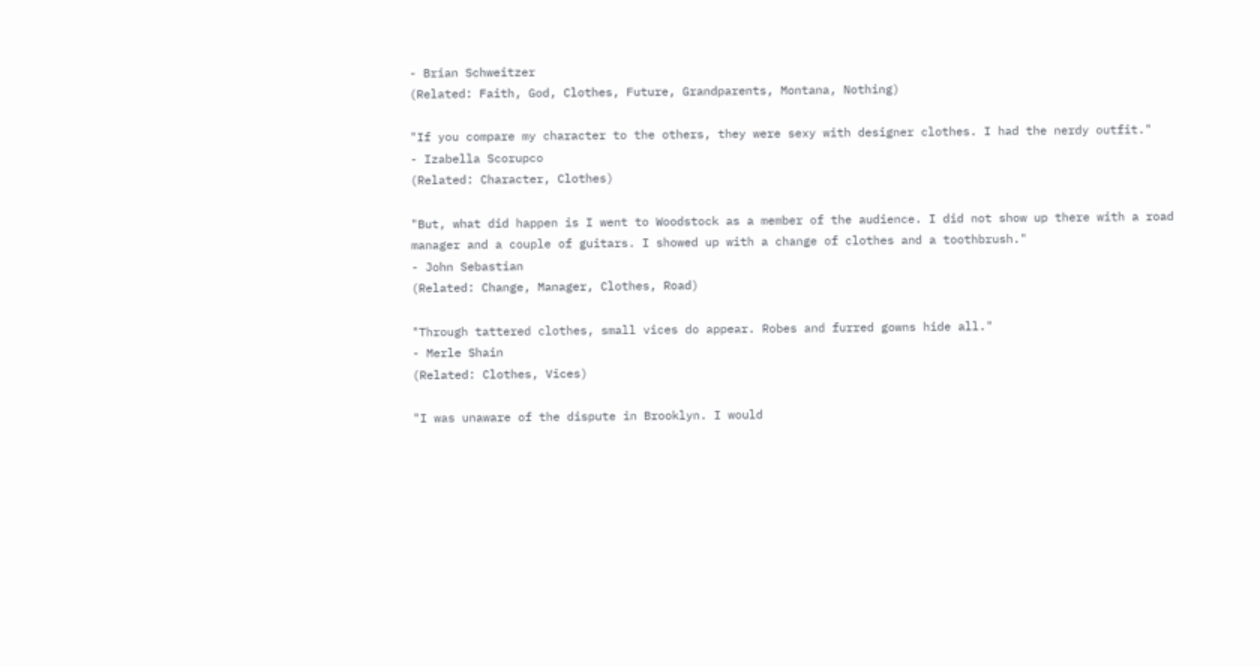- Brian Schweitzer
(Related: Faith, God, Clothes, Future, Grandparents, Montana, Nothing)

"If you compare my character to the others, they were sexy with designer clothes. I had the nerdy outfit."
- Izabella Scorupco
(Related: Character, Clothes)

"But, what did happen is I went to Woodstock as a member of the audience. I did not show up there with a road manager and a couple of guitars. I showed up with a change of clothes and a toothbrush."
- John Sebastian
(Related: Change, Manager, Clothes, Road)

"Through tattered clothes, small vices do appear. Robes and furred gowns hide all."
- Merle Shain
(Related: Clothes, Vices)

"I was unaware of the dispute in Brooklyn. I would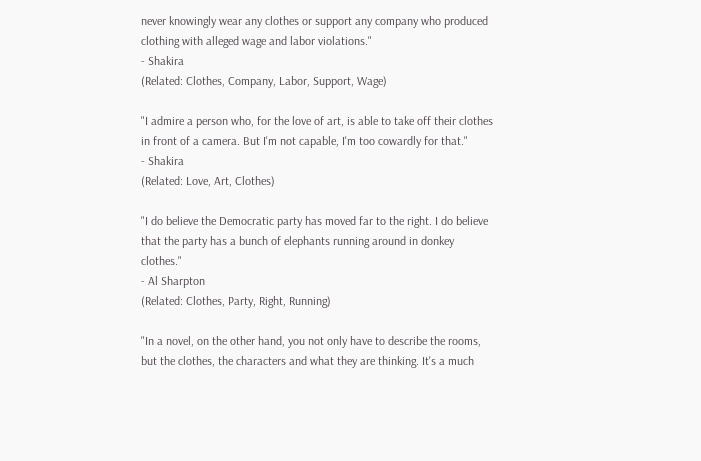never knowingly wear any clothes or support any company who produced clothing with alleged wage and labor violations."
- Shakira
(Related: Clothes, Company, Labor, Support, Wage)

"I admire a person who, for the love of art, is able to take off their clothes in front of a camera. But I'm not capable, I'm too cowardly for that."
- Shakira
(Related: Love, Art, Clothes)

"I do believe the Democratic party has moved far to the right. I do believe that the party has a bunch of elephants running around in donkey clothes."
- Al Sharpton
(Related: Clothes, Party, Right, Running)

"In a novel, on the other hand, you not only have to describe the rooms, but the clothes, the characters and what they are thinking. It's a much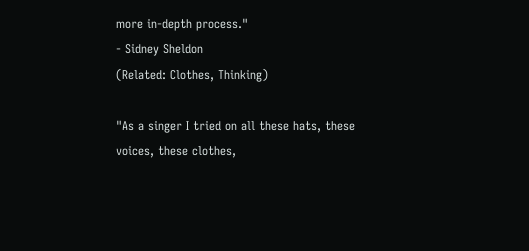more in-depth process."
- Sidney Sheldon
(Related: Clothes, Thinking)

"As a singer I tried on all these hats, these voices, these clothes,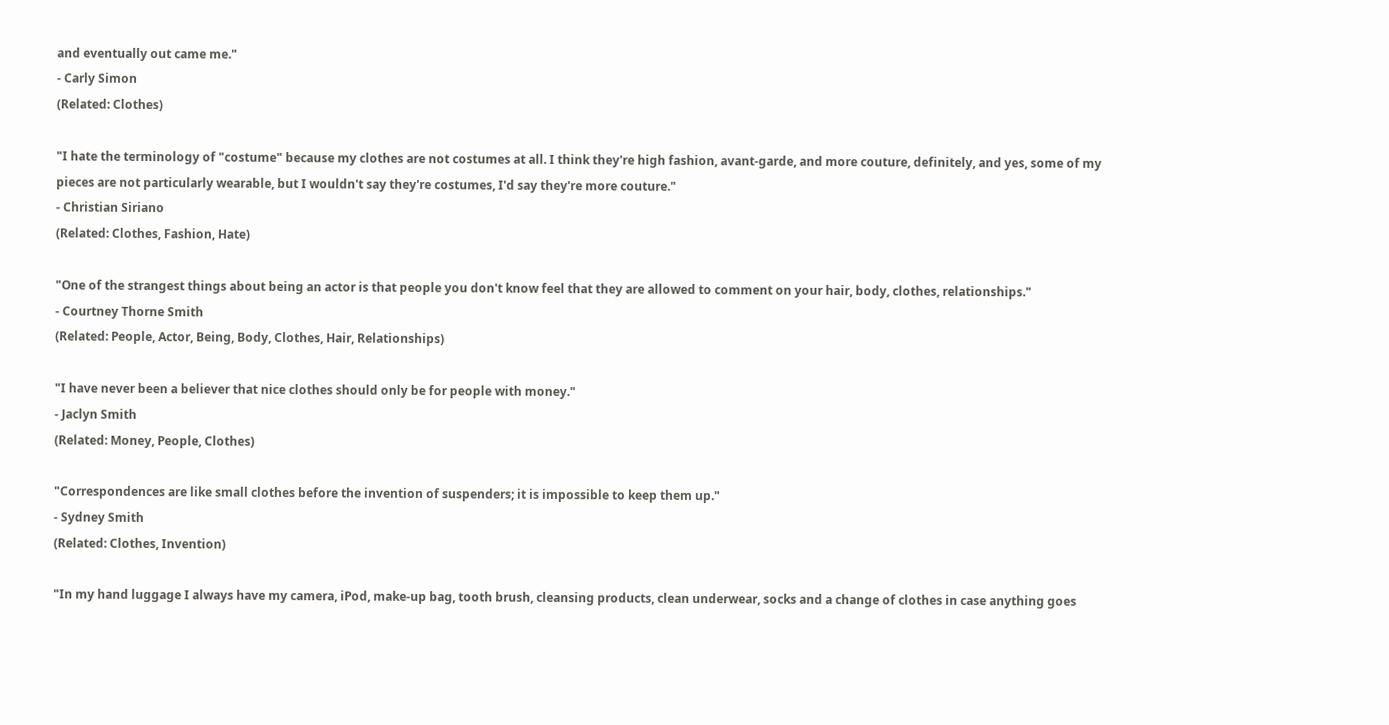and eventually out came me."
- Carly Simon
(Related: Clothes)

"I hate the terminology of "costume" because my clothes are not costumes at all. I think they're high fashion, avant-garde, and more couture, definitely, and yes, some of my pieces are not particularly wearable, but I wouldn't say they're costumes, I'd say they're more couture."
- Christian Siriano
(Related: Clothes, Fashion, Hate)

"One of the strangest things about being an actor is that people you don't know feel that they are allowed to comment on your hair, body, clothes, relationships."
- Courtney Thorne Smith
(Related: People, Actor, Being, Body, Clothes, Hair, Relationships)

"I have never been a believer that nice clothes should only be for people with money."
- Jaclyn Smith
(Related: Money, People, Clothes)

"Correspondences are like small clothes before the invention of suspenders; it is impossible to keep them up."
- Sydney Smith
(Related: Clothes, Invention)

"In my hand luggage I always have my camera, iPod, make-up bag, tooth brush, cleansing products, clean underwear, socks and a change of clothes in case anything goes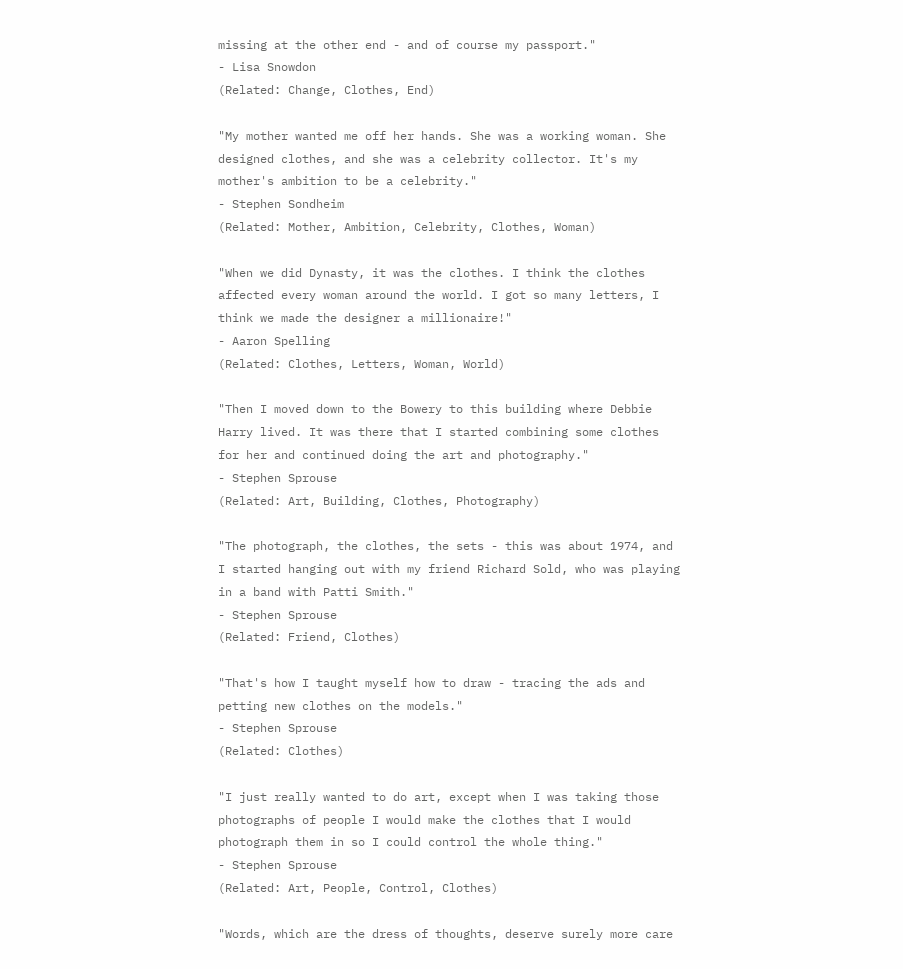missing at the other end - and of course my passport."
- Lisa Snowdon
(Related: Change, Clothes, End)

"My mother wanted me off her hands. She was a working woman. She designed clothes, and she was a celebrity collector. It's my mother's ambition to be a celebrity."
- Stephen Sondheim
(Related: Mother, Ambition, Celebrity, Clothes, Woman)

"When we did Dynasty, it was the clothes. I think the clothes affected every woman around the world. I got so many letters, I think we made the designer a millionaire!"
- Aaron Spelling
(Related: Clothes, Letters, Woman, World)

"Then I moved down to the Bowery to this building where Debbie Harry lived. It was there that I started combining some clothes for her and continued doing the art and photography."
- Stephen Sprouse
(Related: Art, Building, Clothes, Photography)

"The photograph, the clothes, the sets - this was about 1974, and I started hanging out with my friend Richard Sold, who was playing in a band with Patti Smith."
- Stephen Sprouse
(Related: Friend, Clothes)

"That's how I taught myself how to draw - tracing the ads and petting new clothes on the models."
- Stephen Sprouse
(Related: Clothes)

"I just really wanted to do art, except when I was taking those photographs of people I would make the clothes that I would photograph them in so I could control the whole thing."
- Stephen Sprouse
(Related: Art, People, Control, Clothes)

"Words, which are the dress of thoughts, deserve surely more care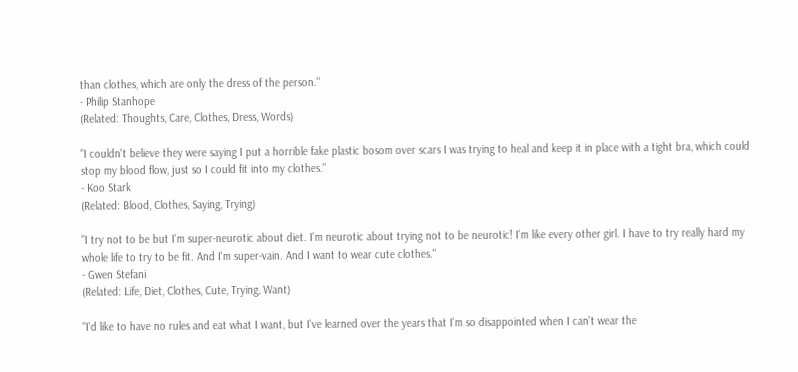than clothes, which are only the dress of the person."
- Philip Stanhope
(Related: Thoughts, Care, Clothes, Dress, Words)

"I couldn't believe they were saying I put a horrible fake plastic bosom over scars I was trying to heal and keep it in place with a tight bra, which could stop my blood flow, just so I could fit into my clothes."
- Koo Stark
(Related: Blood, Clothes, Saying, Trying)

"I try not to be but I'm super-neurotic about diet. I'm neurotic about trying not to be neurotic! I'm like every other girl. I have to try really hard my whole life to try to be fit. And I'm super-vain. And I want to wear cute clothes."
- Gwen Stefani
(Related: Life, Diet, Clothes, Cute, Trying, Want)

"I'd like to have no rules and eat what I want, but I've learned over the years that I'm so disappointed when I can't wear the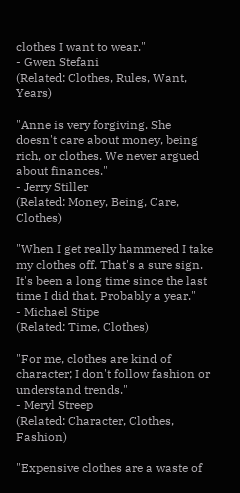clothes I want to wear."
- Gwen Stefani
(Related: Clothes, Rules, Want, Years)

"Anne is very forgiving. She doesn't care about money, being rich, or clothes. We never argued about finances."
- Jerry Stiller
(Related: Money, Being, Care, Clothes)

"When I get really hammered I take my clothes off. That's a sure sign. It's been a long time since the last time I did that. Probably a year."
- Michael Stipe
(Related: Time, Clothes)

"For me, clothes are kind of character; I don't follow fashion or understand trends."
- Meryl Streep
(Related: Character, Clothes, Fashion)

"Expensive clothes are a waste of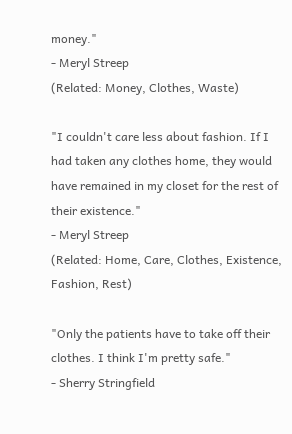money."
- Meryl Streep
(Related: Money, Clothes, Waste)

"I couldn't care less about fashion. If I had taken any clothes home, they would have remained in my closet for the rest of their existence."
- Meryl Streep
(Related: Home, Care, Clothes, Existence, Fashion, Rest)

"Only the patients have to take off their clothes. I think I'm pretty safe."
- Sherry Stringfield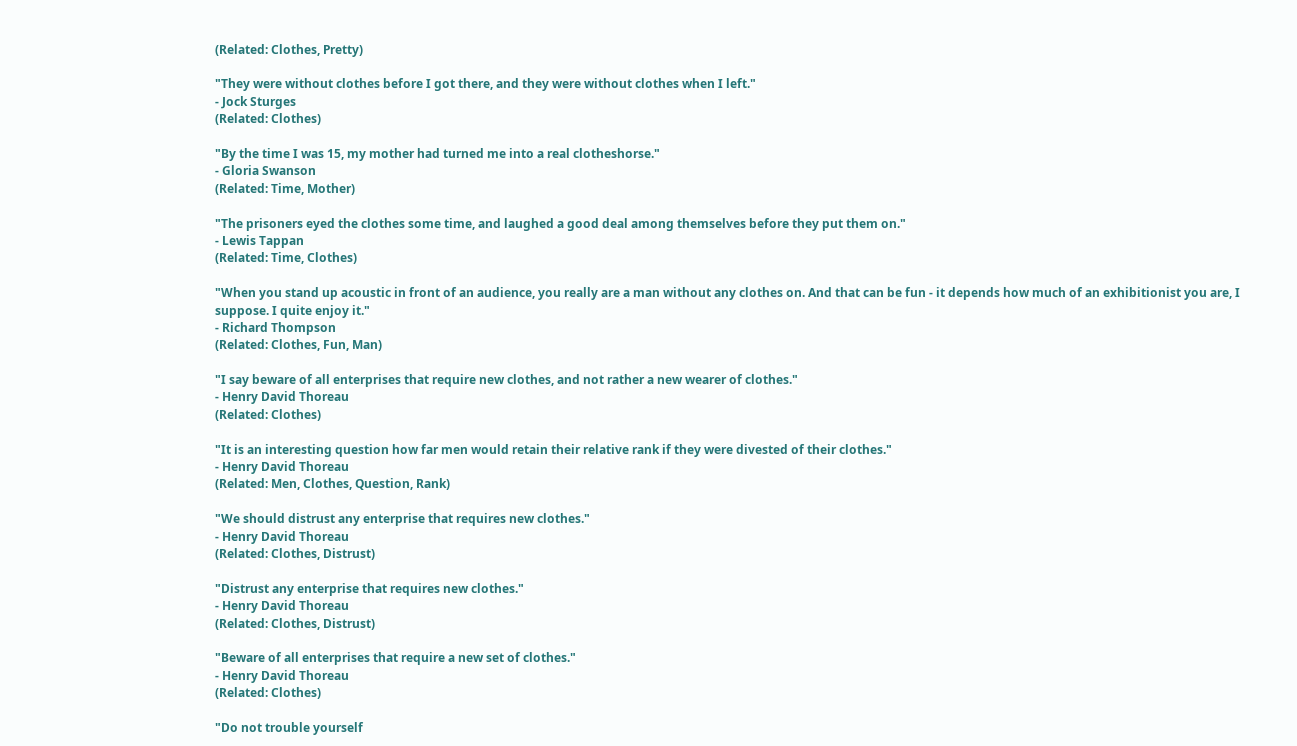(Related: Clothes, Pretty)

"They were without clothes before I got there, and they were without clothes when I left."
- Jock Sturges
(Related: Clothes)

"By the time I was 15, my mother had turned me into a real clotheshorse."
- Gloria Swanson
(Related: Time, Mother)

"The prisoners eyed the clothes some time, and laughed a good deal among themselves before they put them on."
- Lewis Tappan
(Related: Time, Clothes)

"When you stand up acoustic in front of an audience, you really are a man without any clothes on. And that can be fun - it depends how much of an exhibitionist you are, I suppose. I quite enjoy it."
- Richard Thompson
(Related: Clothes, Fun, Man)

"I say beware of all enterprises that require new clothes, and not rather a new wearer of clothes."
- Henry David Thoreau
(Related: Clothes)

"It is an interesting question how far men would retain their relative rank if they were divested of their clothes."
- Henry David Thoreau
(Related: Men, Clothes, Question, Rank)

"We should distrust any enterprise that requires new clothes."
- Henry David Thoreau
(Related: Clothes, Distrust)

"Distrust any enterprise that requires new clothes."
- Henry David Thoreau
(Related: Clothes, Distrust)

"Beware of all enterprises that require a new set of clothes."
- Henry David Thoreau
(Related: Clothes)

"Do not trouble yourself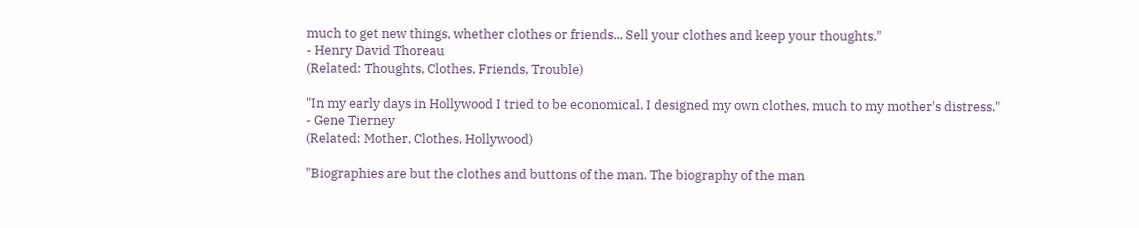much to get new things, whether clothes or friends... Sell your clothes and keep your thoughts."
- Henry David Thoreau
(Related: Thoughts, Clothes, Friends, Trouble)

"In my early days in Hollywood I tried to be economical. I designed my own clothes, much to my mother's distress."
- Gene Tierney
(Related: Mother, Clothes, Hollywood)

"Biographies are but the clothes and buttons of the man. The biography of the man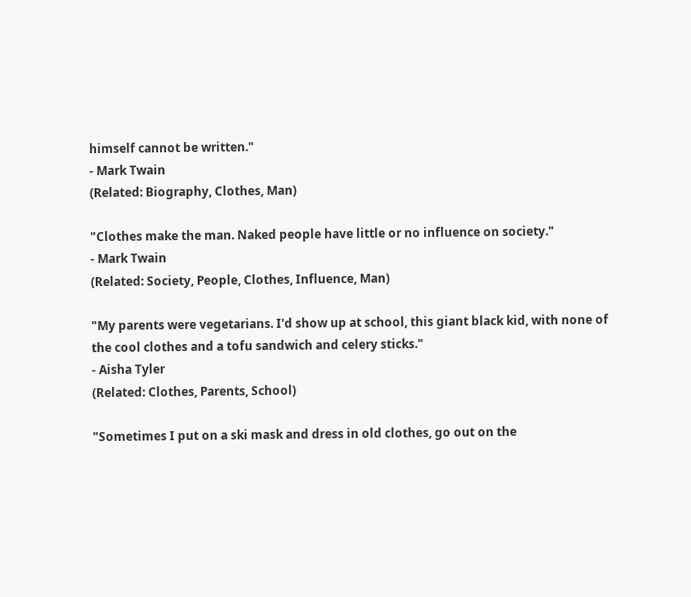himself cannot be written."
- Mark Twain
(Related: Biography, Clothes, Man)

"Clothes make the man. Naked people have little or no influence on society."
- Mark Twain
(Related: Society, People, Clothes, Influence, Man)

"My parents were vegetarians. I'd show up at school, this giant black kid, with none of the cool clothes and a tofu sandwich and celery sticks."
- Aisha Tyler
(Related: Clothes, Parents, School)

"Sometimes I put on a ski mask and dress in old clothes, go out on the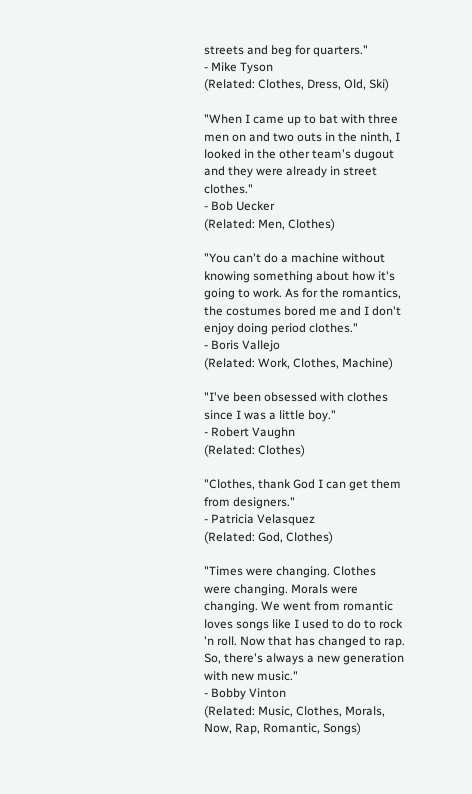streets and beg for quarters."
- Mike Tyson
(Related: Clothes, Dress, Old, Ski)

"When I came up to bat with three men on and two outs in the ninth, I looked in the other team's dugout and they were already in street clothes."
- Bob Uecker
(Related: Men, Clothes)

"You can't do a machine without knowing something about how it's going to work. As for the romantics, the costumes bored me and I don't enjoy doing period clothes."
- Boris Vallejo
(Related: Work, Clothes, Machine)

"I've been obsessed with clothes since I was a little boy."
- Robert Vaughn
(Related: Clothes)

"Clothes, thank God I can get them from designers."
- Patricia Velasquez
(Related: God, Clothes)

"Times were changing. Clothes were changing. Morals were changing. We went from romantic loves songs like I used to do to rock 'n roll. Now that has changed to rap. So, there's always a new generation with new music."
- Bobby Vinton
(Related: Music, Clothes, Morals, Now, Rap, Romantic, Songs)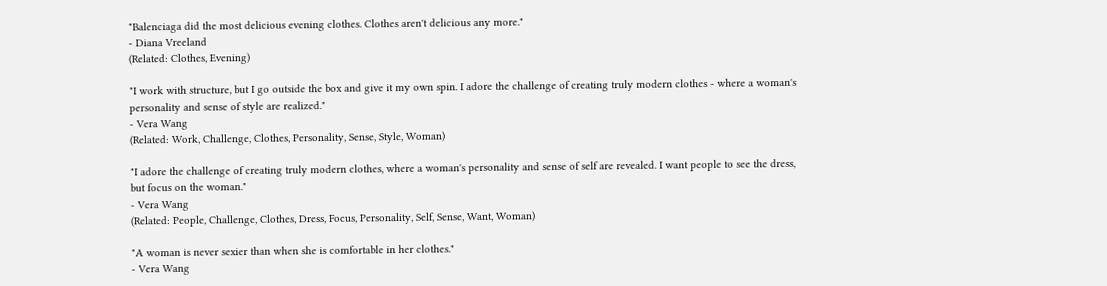"Balenciaga did the most delicious evening clothes. Clothes aren't delicious any more."
- Diana Vreeland
(Related: Clothes, Evening)

"I work with structure, but I go outside the box and give it my own spin. I adore the challenge of creating truly modern clothes - where a woman's personality and sense of style are realized."
- Vera Wang
(Related: Work, Challenge, Clothes, Personality, Sense, Style, Woman)

"I adore the challenge of creating truly modern clothes, where a woman's personality and sense of self are revealed. I want people to see the dress, but focus on the woman."
- Vera Wang
(Related: People, Challenge, Clothes, Dress, Focus, Personality, Self, Sense, Want, Woman)

"A woman is never sexier than when she is comfortable in her clothes."
- Vera Wang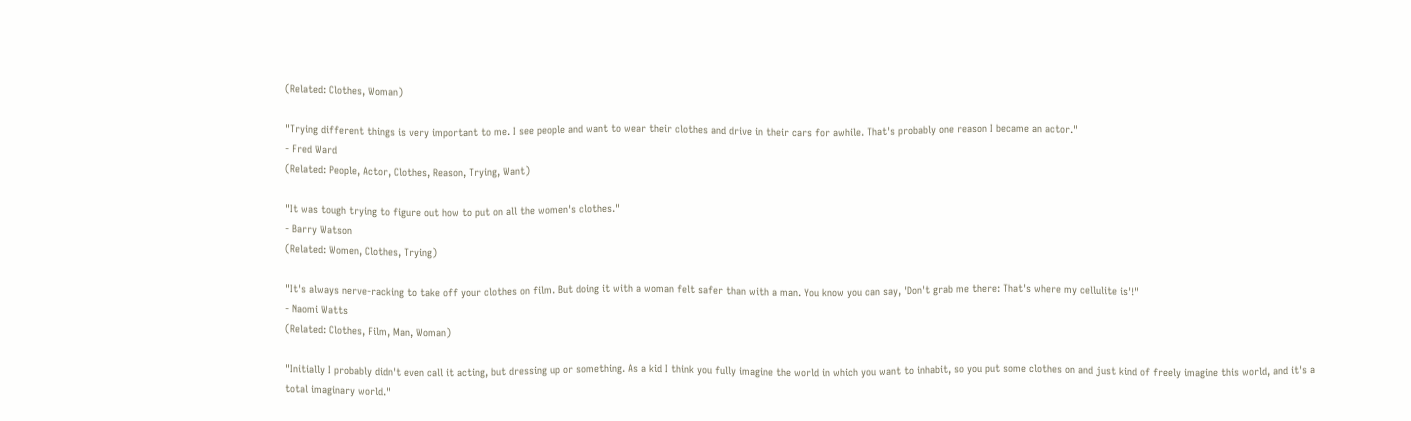(Related: Clothes, Woman)

"Trying different things is very important to me. I see people and want to wear their clothes and drive in their cars for awhile. That's probably one reason I became an actor."
- Fred Ward
(Related: People, Actor, Clothes, Reason, Trying, Want)

"It was tough trying to figure out how to put on all the women's clothes."
- Barry Watson
(Related: Women, Clothes, Trying)

"It's always nerve-racking to take off your clothes on film. But doing it with a woman felt safer than with a man. You know you can say, 'Don't grab me there: That's where my cellulite is'!"
- Naomi Watts
(Related: Clothes, Film, Man, Woman)

"Initially I probably didn't even call it acting, but dressing up or something. As a kid I think you fully imagine the world in which you want to inhabit, so you put some clothes on and just kind of freely imagine this world, and it's a total imaginary world."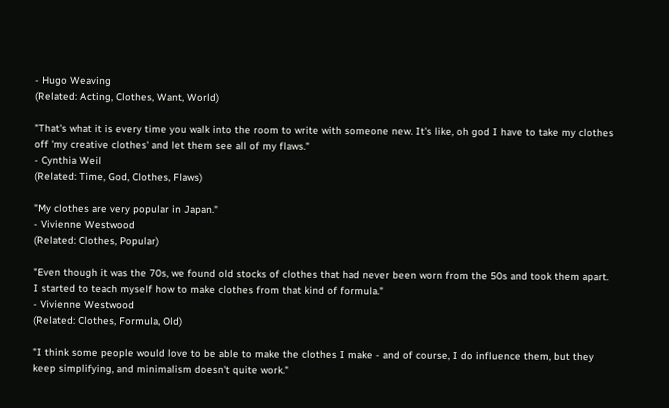- Hugo Weaving
(Related: Acting, Clothes, Want, World)

"That's what it is every time you walk into the room to write with someone new. It's like, oh god I have to take my clothes off 'my creative clothes' and let them see all of my flaws."
- Cynthia Weil
(Related: Time, God, Clothes, Flaws)

"My clothes are very popular in Japan."
- Vivienne Westwood
(Related: Clothes, Popular)

"Even though it was the 70s, we found old stocks of clothes that had never been worn from the 50s and took them apart. I started to teach myself how to make clothes from that kind of formula."
- Vivienne Westwood
(Related: Clothes, Formula, Old)

"I think some people would love to be able to make the clothes I make - and of course, I do influence them, but they keep simplifying, and minimalism doesn't quite work."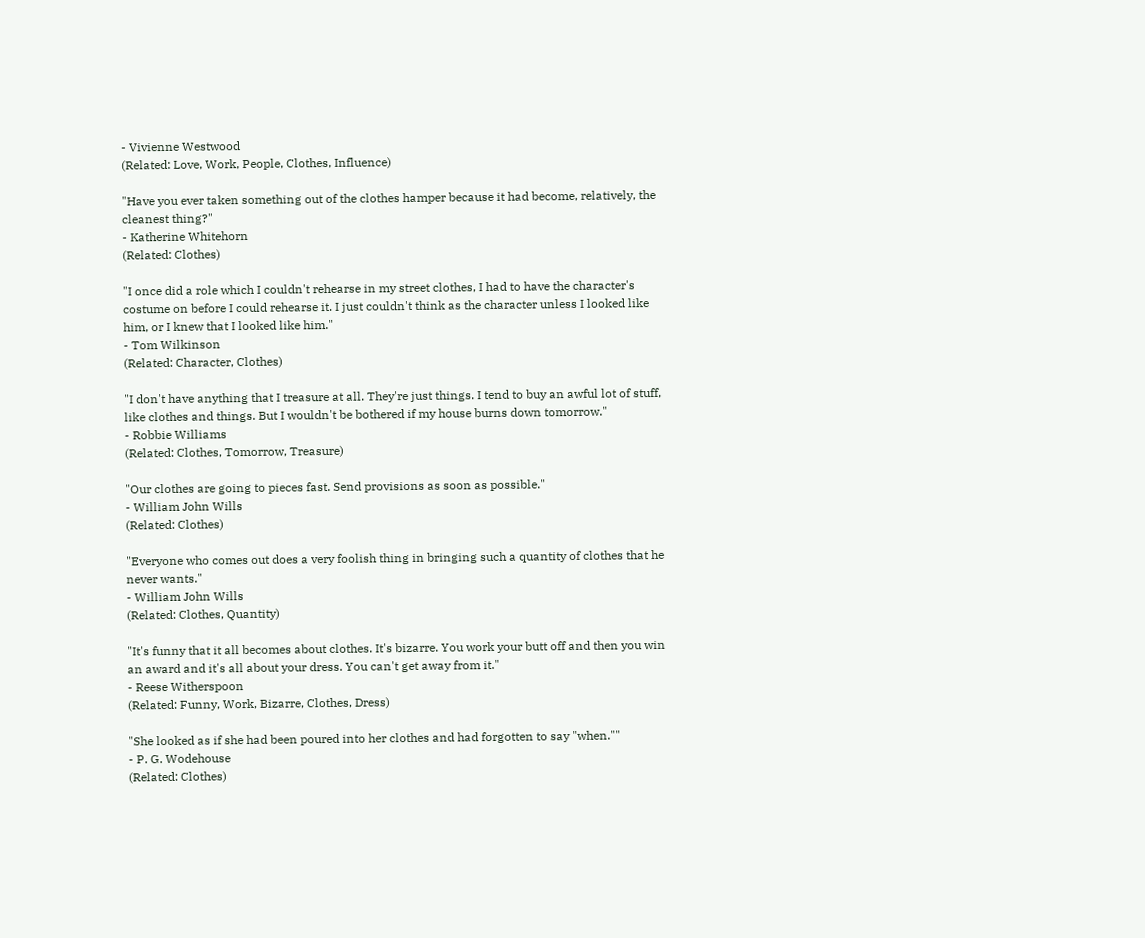- Vivienne Westwood
(Related: Love, Work, People, Clothes, Influence)

"Have you ever taken something out of the clothes hamper because it had become, relatively, the cleanest thing?"
- Katherine Whitehorn
(Related: Clothes)

"I once did a role which I couldn't rehearse in my street clothes, I had to have the character's costume on before I could rehearse it. I just couldn't think as the character unless I looked like him, or I knew that I looked like him."
- Tom Wilkinson
(Related: Character, Clothes)

"I don't have anything that I treasure at all. They're just things. I tend to buy an awful lot of stuff, like clothes and things. But I wouldn't be bothered if my house burns down tomorrow."
- Robbie Williams
(Related: Clothes, Tomorrow, Treasure)

"Our clothes are going to pieces fast. Send provisions as soon as possible."
- William John Wills
(Related: Clothes)

"Everyone who comes out does a very foolish thing in bringing such a quantity of clothes that he never wants."
- William John Wills
(Related: Clothes, Quantity)

"It's funny that it all becomes about clothes. It's bizarre. You work your butt off and then you win an award and it's all about your dress. You can't get away from it."
- Reese Witherspoon
(Related: Funny, Work, Bizarre, Clothes, Dress)

"She looked as if she had been poured into her clothes and had forgotten to say "when.""
- P. G. Wodehouse
(Related: Clothes)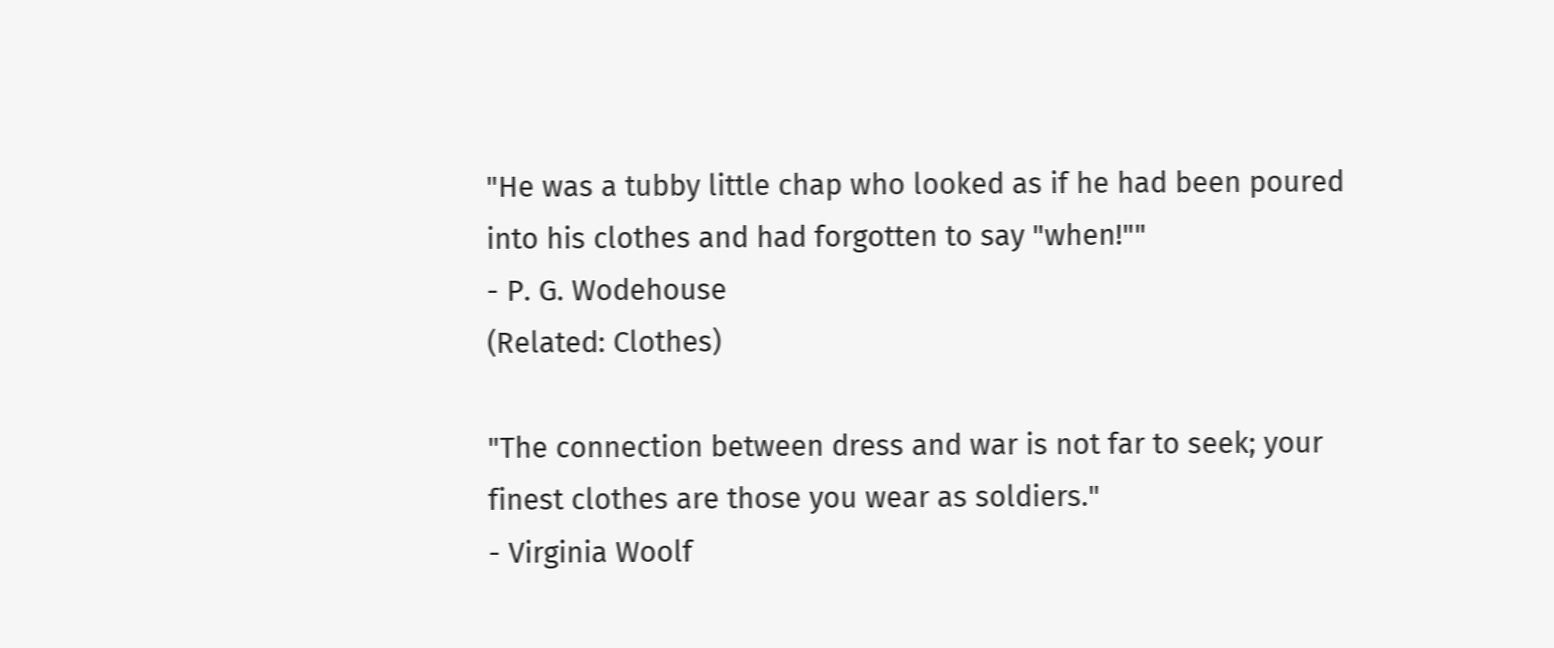"He was a tubby little chap who looked as if he had been poured into his clothes and had forgotten to say "when!""
- P. G. Wodehouse
(Related: Clothes)

"The connection between dress and war is not far to seek; your finest clothes are those you wear as soldiers."
- Virginia Woolf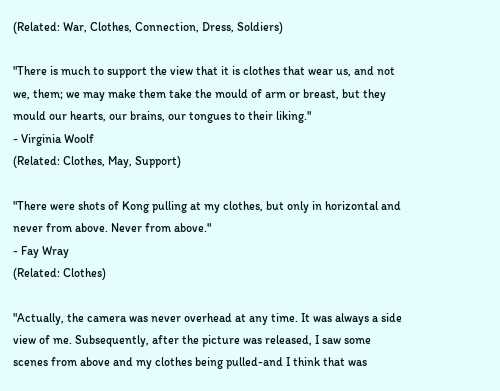(Related: War, Clothes, Connection, Dress, Soldiers)

"There is much to support the view that it is clothes that wear us, and not we, them; we may make them take the mould of arm or breast, but they mould our hearts, our brains, our tongues to their liking."
- Virginia Woolf
(Related: Clothes, May, Support)

"There were shots of Kong pulling at my clothes, but only in horizontal and never from above. Never from above."
- Fay Wray
(Related: Clothes)

"Actually, the camera was never overhead at any time. It was always a side view of me. Subsequently, after the picture was released, I saw some scenes from above and my clothes being pulled-and I think that was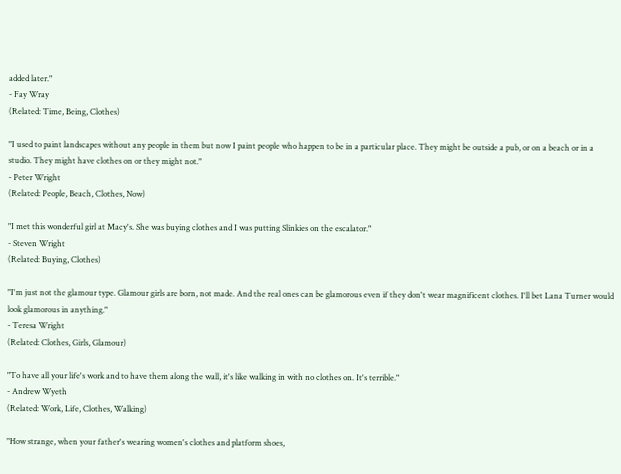added later."
- Fay Wray
(Related: Time, Being, Clothes)

"I used to paint landscapes without any people in them but now I paint people who happen to be in a particular place. They might be outside a pub, or on a beach or in a studio. They might have clothes on or they might not."
- Peter Wright
(Related: People, Beach, Clothes, Now)

"I met this wonderful girl at Macy's. She was buying clothes and I was putting Slinkies on the escalator."
- Steven Wright
(Related: Buying, Clothes)

"I'm just not the glamour type. Glamour girls are born, not made. And the real ones can be glamorous even if they don't wear magnificent clothes. I'll bet Lana Turner would look glamorous in anything."
- Teresa Wright
(Related: Clothes, Girls, Glamour)

"To have all your life's work and to have them along the wall, it's like walking in with no clothes on. It's terrible."
- Andrew Wyeth
(Related: Work, Life, Clothes, Walking)

"How strange, when your father's wearing women's clothes and platform shoes,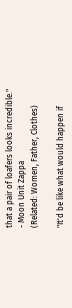that a pair of loafers looks incredible."
- Moon Unit Zappa
(Related: Women, Father, Clothes)

"It'd be like what would happen if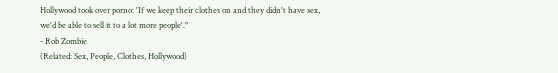Hollywood took over porno: 'If we keep their clothes on and they didn't have sex, we'd be able to sell it to a lot more people'."
- Rob Zombie
(Related: Sex, People, Clothes, Hollywood)